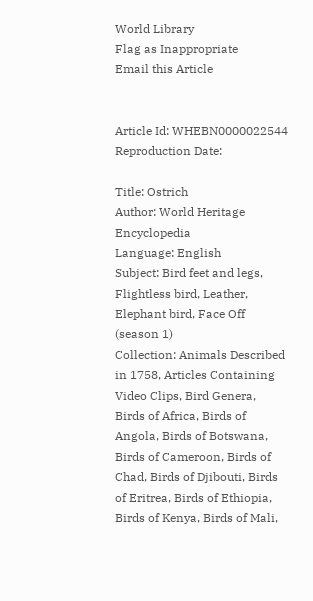World Library
Flag as Inappropriate
Email this Article


Article Id: WHEBN0000022544
Reproduction Date:

Title: Ostrich
Author: World Heritage Encyclopedia
Language: English
Subject: Bird feet and legs, Flightless bird, Leather, Elephant bird, Face Off (season 1)
Collection: Animals Described in 1758, Articles Containing Video Clips, Bird Genera, Birds of Africa, Birds of Angola, Birds of Botswana, Birds of Cameroon, Birds of Chad, Birds of Djibouti, Birds of Eritrea, Birds of Ethiopia, Birds of Kenya, Birds of Mali,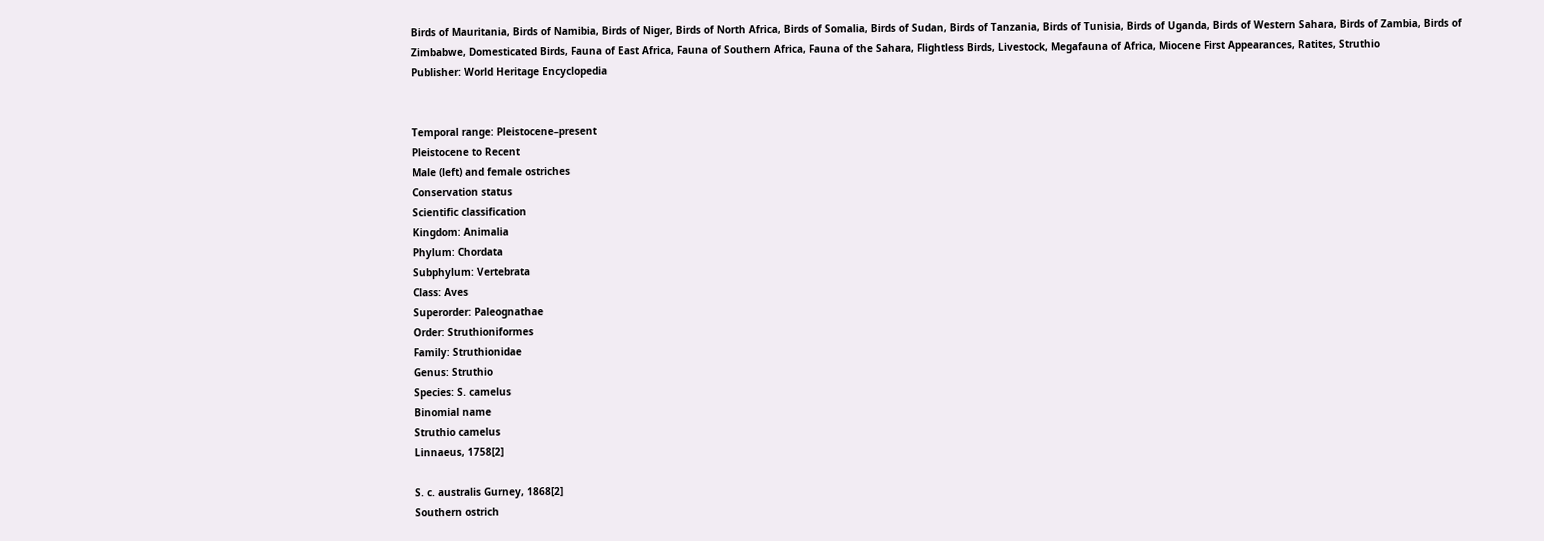Birds of Mauritania, Birds of Namibia, Birds of Niger, Birds of North Africa, Birds of Somalia, Birds of Sudan, Birds of Tanzania, Birds of Tunisia, Birds of Uganda, Birds of Western Sahara, Birds of Zambia, Birds of Zimbabwe, Domesticated Birds, Fauna of East Africa, Fauna of Southern Africa, Fauna of the Sahara, Flightless Birds, Livestock, Megafauna of Africa, Miocene First Appearances, Ratites, Struthio
Publisher: World Heritage Encyclopedia


Temporal range: Pleistocene–present
Pleistocene to Recent
Male (left) and female ostriches
Conservation status
Scientific classification
Kingdom: Animalia
Phylum: Chordata
Subphylum: Vertebrata
Class: Aves
Superorder: Paleognathae
Order: Struthioniformes
Family: Struthionidae
Genus: Struthio
Species: S. camelus
Binomial name
Struthio camelus
Linnaeus, 1758[2]

S. c. australis Gurney, 1868[2]
Southern ostrich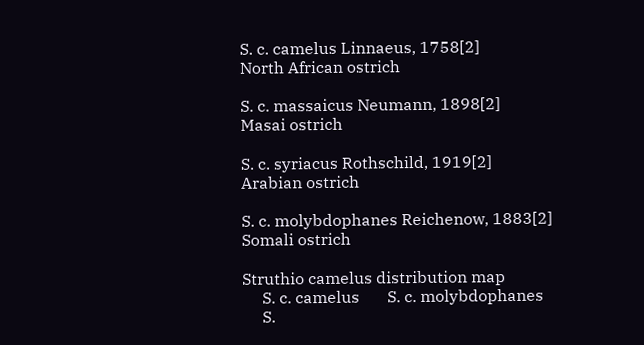S. c. camelus Linnaeus, 1758[2]
North African ostrich

S. c. massaicus Neumann, 1898[2]
Masai ostrich

S. c. syriacus Rothschild, 1919[2]
Arabian ostrich

S. c. molybdophanes Reichenow, 1883[2]
Somali ostrich

Struthio camelus distribution map
     S. c. camelus       S. c. molybdophanes
     S.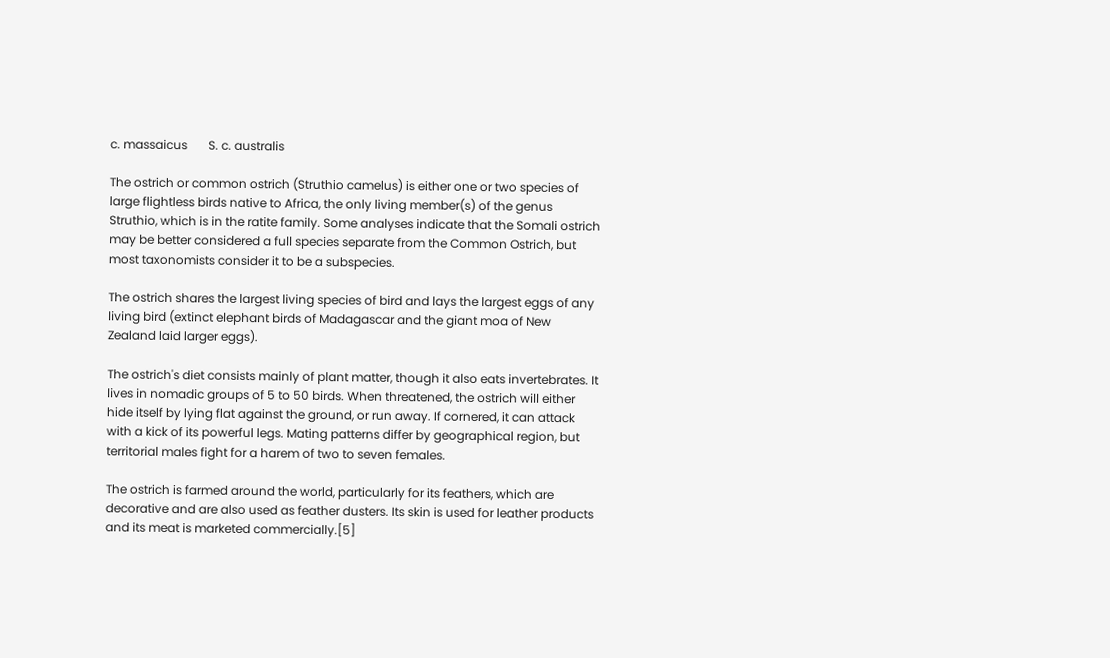c. massaicus       S. c. australis

The ostrich or common ostrich (Struthio camelus) is either one or two species of large flightless birds native to Africa, the only living member(s) of the genus Struthio, which is in the ratite family. Some analyses indicate that the Somali ostrich may be better considered a full species separate from the Common Ostrich, but most taxonomists consider it to be a subspecies.

The ostrich shares the largest living species of bird and lays the largest eggs of any living bird (extinct elephant birds of Madagascar and the giant moa of New Zealand laid larger eggs).

The ostrich's diet consists mainly of plant matter, though it also eats invertebrates. It lives in nomadic groups of 5 to 50 birds. When threatened, the ostrich will either hide itself by lying flat against the ground, or run away. If cornered, it can attack with a kick of its powerful legs. Mating patterns differ by geographical region, but territorial males fight for a harem of two to seven females.

The ostrich is farmed around the world, particularly for its feathers, which are decorative and are also used as feather dusters. Its skin is used for leather products and its meat is marketed commercially.[5]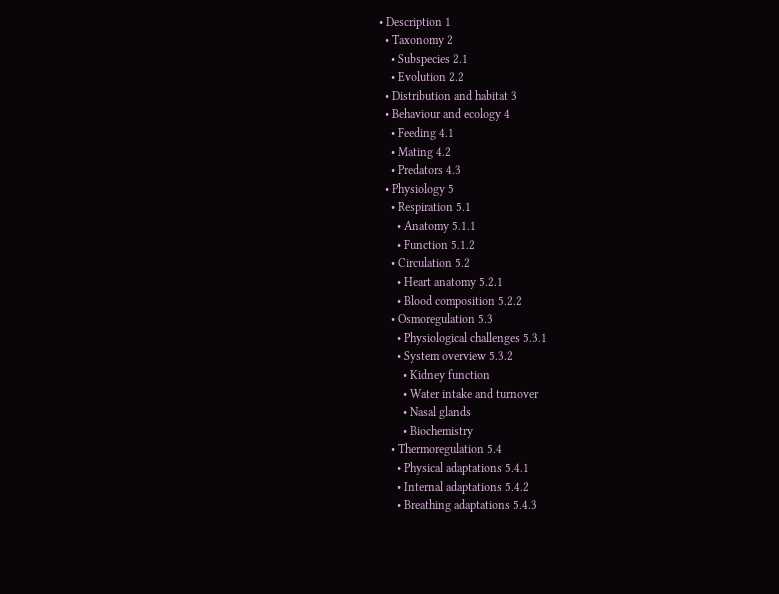• Description 1
  • Taxonomy 2
    • Subspecies 2.1
    • Evolution 2.2
  • Distribution and habitat 3
  • Behaviour and ecology 4
    • Feeding 4.1
    • Mating 4.2
    • Predators 4.3
  • Physiology 5
    • Respiration 5.1
      • Anatomy 5.1.1
      • Function 5.1.2
    • Circulation 5.2
      • Heart anatomy 5.2.1
      • Blood composition 5.2.2
    • Osmoregulation 5.3
      • Physiological challenges 5.3.1
      • System overview 5.3.2
        • Kidney function
        • Water intake and turnover
        • Nasal glands
        • Biochemistry
    • Thermoregulation 5.4
      • Physical adaptations 5.4.1
      • Internal adaptations 5.4.2
      • Breathing adaptations 5.4.3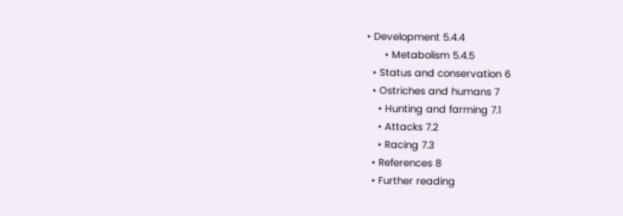• Development 5.4.4
      • Metabolism 5.4.5
  • Status and conservation 6
  • Ostriches and humans 7
    • Hunting and farming 7.1
    • Attacks 7.2
    • Racing 7.3
  • References 8
  • Further reading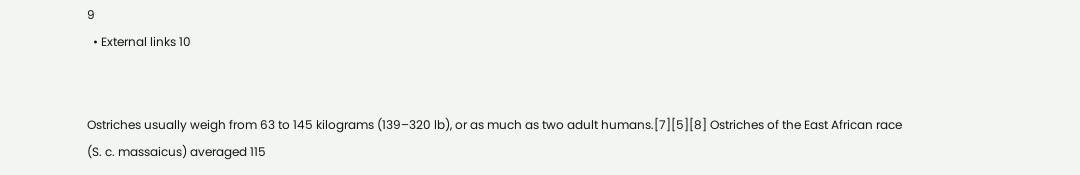9
  • External links 10


Ostriches usually weigh from 63 to 145 kilograms (139–320 lb), or as much as two adult humans.[7][5][8] Ostriches of the East African race (S. c. massaicus) averaged 115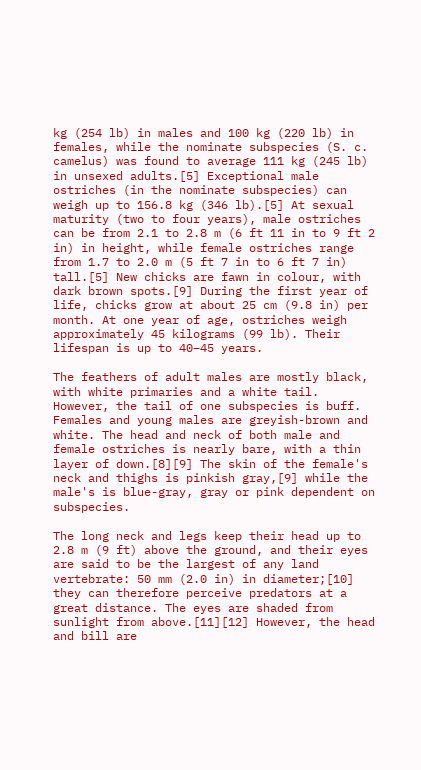kg (254 lb) in males and 100 kg (220 lb) in females, while the nominate subspecies (S. c. camelus) was found to average 111 kg (245 lb) in unsexed adults.[5] Exceptional male ostriches (in the nominate subspecies) can weigh up to 156.8 kg (346 lb).[5] At sexual maturity (two to four years), male ostriches can be from 2.1 to 2.8 m (6 ft 11 in to 9 ft 2 in) in height, while female ostriches range from 1.7 to 2.0 m (5 ft 7 in to 6 ft 7 in) tall.[5] New chicks are fawn in colour, with dark brown spots.[9] During the first year of life, chicks grow at about 25 cm (9.8 in) per month. At one year of age, ostriches weigh approximately 45 kilograms (99 lb). Their lifespan is up to 40–45 years.

The feathers of adult males are mostly black, with white primaries and a white tail. However, the tail of one subspecies is buff. Females and young males are greyish-brown and white. The head and neck of both male and female ostriches is nearly bare, with a thin layer of down.[8][9] The skin of the female's neck and thighs is pinkish gray,[9] while the male's is blue-gray, gray or pink dependent on subspecies.

The long neck and legs keep their head up to 2.8 m (9 ft) above the ground, and their eyes are said to be the largest of any land vertebrate: 50 mm (2.0 in) in diameter;[10] they can therefore perceive predators at a great distance. The eyes are shaded from sunlight from above.[11][12] However, the head and bill are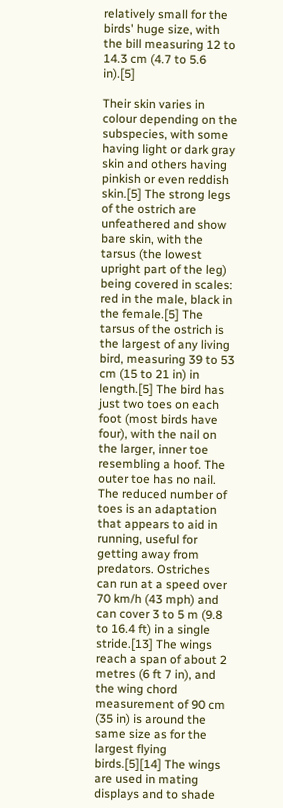relatively small for the birds' huge size, with the bill measuring 12 to 14.3 cm (4.7 to 5.6 in).[5]

Their skin varies in colour depending on the subspecies, with some having light or dark gray skin and others having pinkish or even reddish skin.[5] The strong legs of the ostrich are unfeathered and show bare skin, with the tarsus (the lowest upright part of the leg) being covered in scales: red in the male, black in the female.[5] The tarsus of the ostrich is the largest of any living bird, measuring 39 to 53 cm (15 to 21 in) in length.[5] The bird has just two toes on each foot (most birds have four), with the nail on the larger, inner toe resembling a hoof. The outer toe has no nail. The reduced number of toes is an adaptation that appears to aid in running, useful for getting away from predators. Ostriches can run at a speed over 70 km/h (43 mph) and can cover 3 to 5 m (9.8 to 16.4 ft) in a single stride.[13] The wings reach a span of about 2 metres (6 ft 7 in), and the wing chord measurement of 90 cm (35 in) is around the same size as for the largest flying birds.[5][14] The wings are used in mating displays and to shade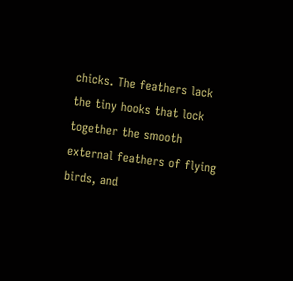chicks. The feathers lack the tiny hooks that lock together the smooth external feathers of flying birds, and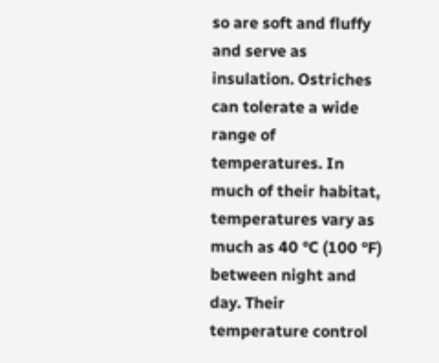so are soft and fluffy and serve as insulation. Ostriches can tolerate a wide range of temperatures. In much of their habitat, temperatures vary as much as 40 °C (100 °F) between night and day. Their temperature control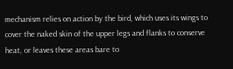mechanism relies on action by the bird, which uses its wings to cover the naked skin of the upper legs and flanks to conserve heat, or leaves these areas bare to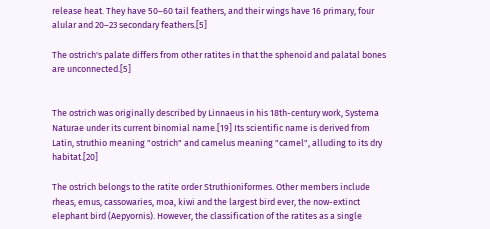release heat. They have 50–60 tail feathers, and their wings have 16 primary, four alular and 20–23 secondary feathers.[5]

The ostrich's palate differs from other ratites in that the sphenoid and palatal bones are unconnected.[5]


The ostrich was originally described by Linnaeus in his 18th-century work, Systema Naturae under its current binomial name.[19] Its scientific name is derived from Latin, struthio meaning "ostrich" and camelus meaning "camel", alluding to its dry habitat.[20]

The ostrich belongs to the ratite order Struthioniformes. Other members include rheas, emus, cassowaries, moa, kiwi and the largest bird ever, the now-extinct elephant bird (Aepyornis). However, the classification of the ratites as a single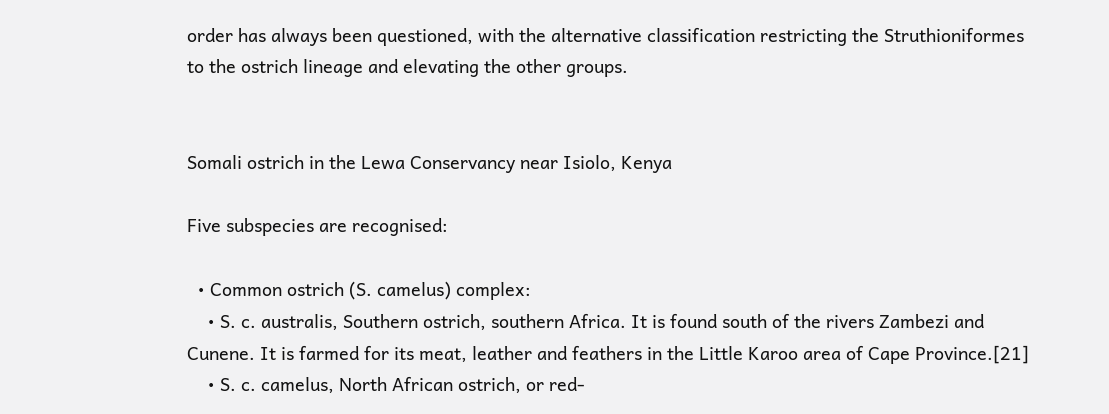order has always been questioned, with the alternative classification restricting the Struthioniformes to the ostrich lineage and elevating the other groups.


Somali ostrich in the Lewa Conservancy near Isiolo, Kenya

Five subspecies are recognised:

  • Common ostrich (S. camelus) complex:
    • S. c. australis, Southern ostrich, southern Africa. It is found south of the rivers Zambezi and Cunene. It is farmed for its meat, leather and feathers in the Little Karoo area of Cape Province.[21]
    • S. c. camelus, North African ostrich, or red-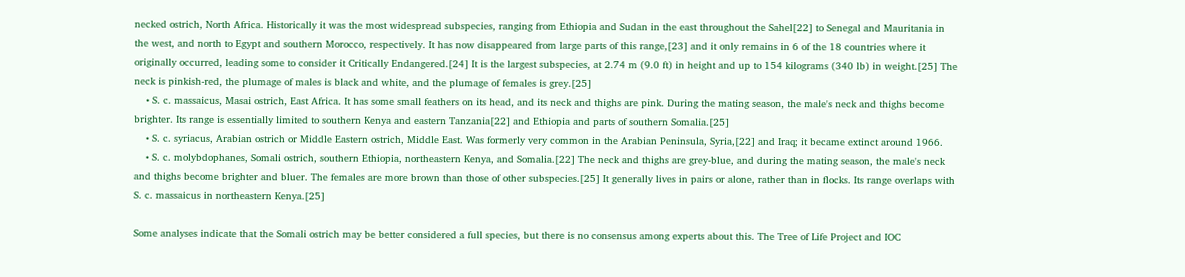necked ostrich, North Africa. Historically it was the most widespread subspecies, ranging from Ethiopia and Sudan in the east throughout the Sahel[22] to Senegal and Mauritania in the west, and north to Egypt and southern Morocco, respectively. It has now disappeared from large parts of this range,[23] and it only remains in 6 of the 18 countries where it originally occurred, leading some to consider it Critically Endangered.[24] It is the largest subspecies, at 2.74 m (9.0 ft) in height and up to 154 kilograms (340 lb) in weight.[25] The neck is pinkish-red, the plumage of males is black and white, and the plumage of females is grey.[25]
    • S. c. massaicus, Masai ostrich, East Africa. It has some small feathers on its head, and its neck and thighs are pink. During the mating season, the male's neck and thighs become brighter. Its range is essentially limited to southern Kenya and eastern Tanzania[22] and Ethiopia and parts of southern Somalia.[25]
    • S. c. syriacus, Arabian ostrich or Middle Eastern ostrich, Middle East. Was formerly very common in the Arabian Peninsula, Syria,[22] and Iraq; it became extinct around 1966.
    • S. c. molybdophanes, Somali ostrich, southern Ethiopia, northeastern Kenya, and Somalia.[22] The neck and thighs are grey-blue, and during the mating season, the male's neck and thighs become brighter and bluer. The females are more brown than those of other subspecies.[25] It generally lives in pairs or alone, rather than in flocks. Its range overlaps with S. c. massaicus in northeastern Kenya.[25]

Some analyses indicate that the Somali ostrich may be better considered a full species, but there is no consensus among experts about this. The Tree of Life Project and IOC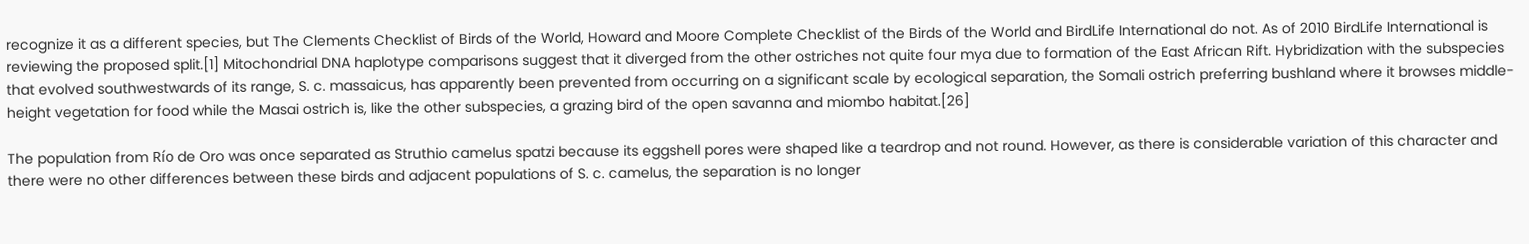recognize it as a different species, but The Clements Checklist of Birds of the World, Howard and Moore Complete Checklist of the Birds of the World and BirdLife International do not. As of 2010 BirdLife International is reviewing the proposed split.[1] Mitochondrial DNA haplotype comparisons suggest that it diverged from the other ostriches not quite four mya due to formation of the East African Rift. Hybridization with the subspecies that evolved southwestwards of its range, S. c. massaicus, has apparently been prevented from occurring on a significant scale by ecological separation, the Somali ostrich preferring bushland where it browses middle-height vegetation for food while the Masai ostrich is, like the other subspecies, a grazing bird of the open savanna and miombo habitat.[26]

The population from Río de Oro was once separated as Struthio camelus spatzi because its eggshell pores were shaped like a teardrop and not round. However, as there is considerable variation of this character and there were no other differences between these birds and adjacent populations of S. c. camelus, the separation is no longer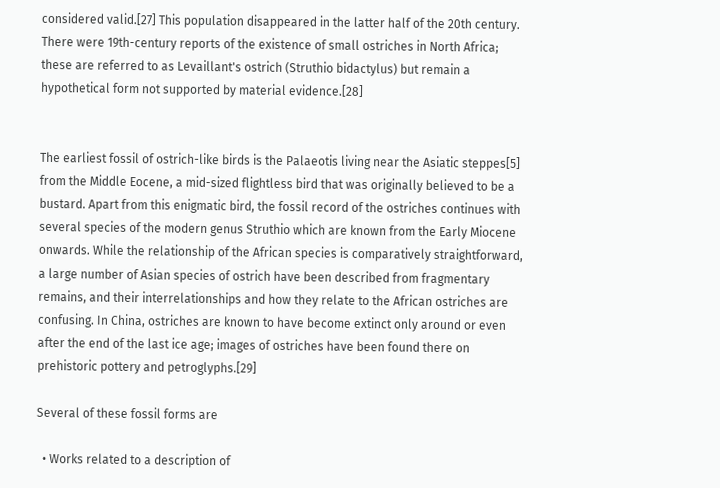considered valid.[27] This population disappeared in the latter half of the 20th century. There were 19th-century reports of the existence of small ostriches in North Africa; these are referred to as Levaillant's ostrich (Struthio bidactylus) but remain a hypothetical form not supported by material evidence.[28]


The earliest fossil of ostrich-like birds is the Palaeotis living near the Asiatic steppes[5] from the Middle Eocene, a mid-sized flightless bird that was originally believed to be a bustard. Apart from this enigmatic bird, the fossil record of the ostriches continues with several species of the modern genus Struthio which are known from the Early Miocene onwards. While the relationship of the African species is comparatively straightforward, a large number of Asian species of ostrich have been described from fragmentary remains, and their interrelationships and how they relate to the African ostriches are confusing. In China, ostriches are known to have become extinct only around or even after the end of the last ice age; images of ostriches have been found there on prehistoric pottery and petroglyphs.[29]

Several of these fossil forms are

  • Works related to a description of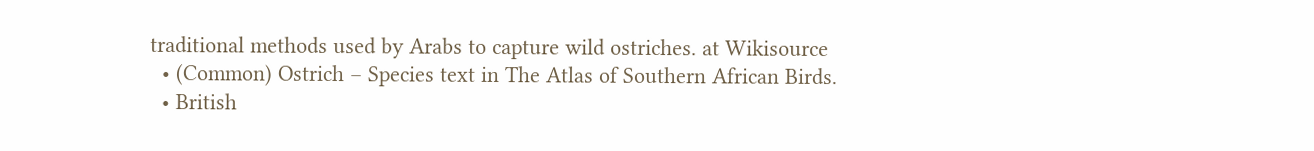traditional methods used by Arabs to capture wild ostriches. at Wikisource
  • (Common) Ostrich – Species text in The Atlas of Southern African Birds.
  • British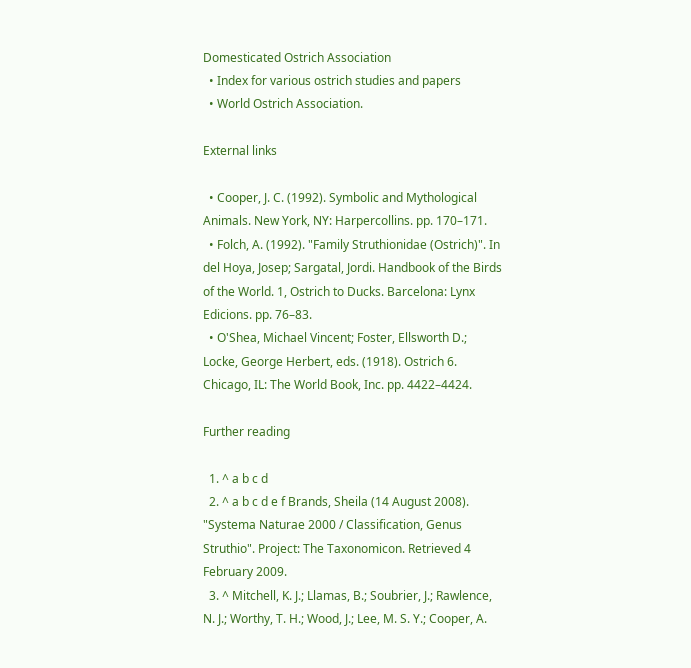Domesticated Ostrich Association
  • Index for various ostrich studies and papers
  • World Ostrich Association.

External links

  • Cooper, J. C. (1992). Symbolic and Mythological Animals. New York, NY: Harpercollins. pp. 170–171.
  • Folch, A. (1992). "Family Struthionidae (Ostrich)". In del Hoya, Josep; Sargatal, Jordi. Handbook of the Birds of the World. 1, Ostrich to Ducks. Barcelona: Lynx Edicions. pp. 76–83.
  • O'Shea, Michael Vincent; Foster, Ellsworth D.; Locke, George Herbert, eds. (1918). Ostrich 6. Chicago, IL: The World Book, Inc. pp. 4422–4424.

Further reading

  1. ^ a b c d
  2. ^ a b c d e f Brands, Sheila (14 August 2008). "Systema Naturae 2000 / Classification, Genus Struthio". Project: The Taxonomicon. Retrieved 4 February 2009.
  3. ^ Mitchell, K. J.; Llamas, B.; Soubrier, J.; Rawlence, N. J.; Worthy, T. H.; Wood, J.; Lee, M. S. Y.; Cooper, A.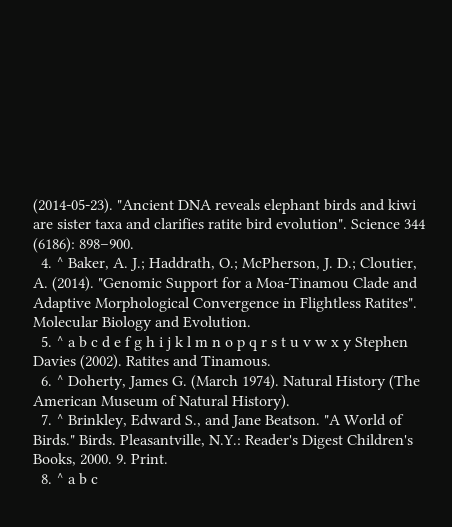(2014-05-23). "Ancient DNA reveals elephant birds and kiwi are sister taxa and clarifies ratite bird evolution". Science 344 (6186): 898–900.
  4. ^ Baker, A. J.; Haddrath, O.; McPherson, J. D.; Cloutier, A. (2014). "Genomic Support for a Moa-Tinamou Clade and Adaptive Morphological Convergence in Flightless Ratites". Molecular Biology and Evolution.
  5. ^ a b c d e f g h i j k l m n o p q r s t u v w x y Stephen Davies (2002). Ratites and Tinamous.
  6. ^ Doherty, James G. (March 1974). Natural History (The American Museum of Natural History).
  7. ^ Brinkley, Edward S., and Jane Beatson. "A World of Birds." Birds. Pleasantville, N.Y.: Reader's Digest Children's Books, 2000. 9. Print.
  8. ^ a b c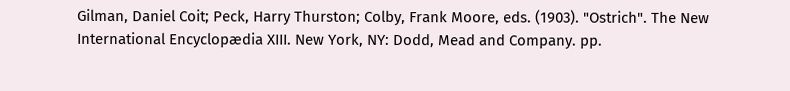Gilman, Daniel Coit; Peck, Harry Thurston; Colby, Frank Moore, eds. (1903). "Ostrich". The New International Encyclopædia XIII. New York, NY: Dodd, Mead and Company. pp.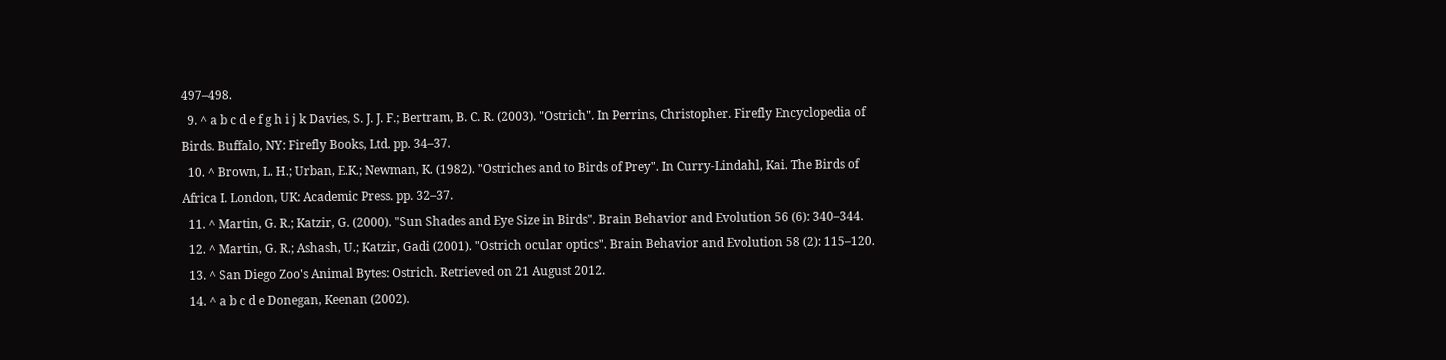497–498.
  9. ^ a b c d e f g h i j k Davies, S. J. J. F.; Bertram, B. C. R. (2003). "Ostrich". In Perrins, Christopher. Firefly Encyclopedia of Birds. Buffalo, NY: Firefly Books, Ltd. pp. 34–37.
  10. ^ Brown, L. H.; Urban, E.K.; Newman, K. (1982). "Ostriches and to Birds of Prey". In Curry-Lindahl, Kai. The Birds of Africa I. London, UK: Academic Press. pp. 32–37.
  11. ^ Martin, G. R.; Katzir, G. (2000). "Sun Shades and Eye Size in Birds". Brain Behavior and Evolution 56 (6): 340–344.
  12. ^ Martin, G. R.; Ashash, U.; Katzir, Gadi (2001). "Ostrich ocular optics". Brain Behavior and Evolution 58 (2): 115–120.
  13. ^ San Diego Zoo's Animal Bytes: Ostrich. Retrieved on 21 August 2012.
  14. ^ a b c d e Donegan, Keenan (2002).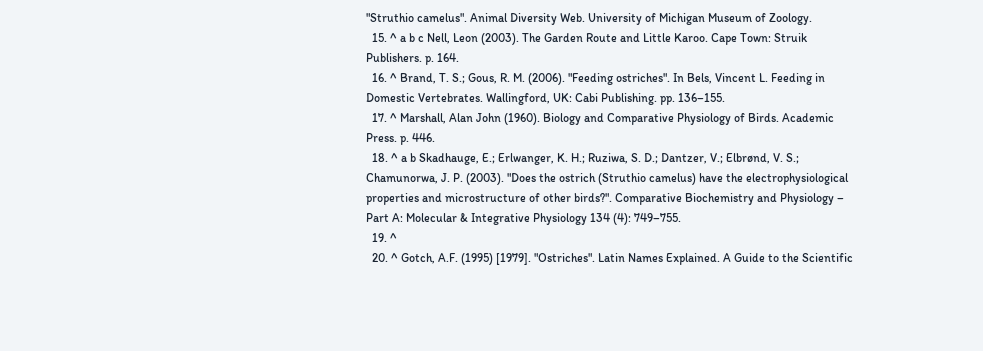"Struthio camelus". Animal Diversity Web. University of Michigan Museum of Zoology.
  15. ^ a b c Nell, Leon (2003). The Garden Route and Little Karoo. Cape Town: Struik Publishers. p. 164.
  16. ^ Brand, T. S.; Gous, R. M. (2006). "Feeding ostriches". In Bels, Vincent L. Feeding in Domestic Vertebrates. Wallingford, UK: Cabi Publishing. pp. 136–155.
  17. ^ Marshall, Alan John (1960). Biology and Comparative Physiology of Birds. Academic Press. p. 446.
  18. ^ a b Skadhauge, E.; Erlwanger, K. H.; Ruziwa, S. D.; Dantzer, V.; Elbrønd, V. S.; Chamunorwa, J. P. (2003). "Does the ostrich (Struthio camelus) have the electrophysiological properties and microstructure of other birds?". Comparative Biochemistry and Physiology – Part A: Molecular & Integrative Physiology 134 (4): 749–755.
  19. ^
  20. ^ Gotch, A.F. (1995) [1979]. "Ostriches". Latin Names Explained. A Guide to the Scientific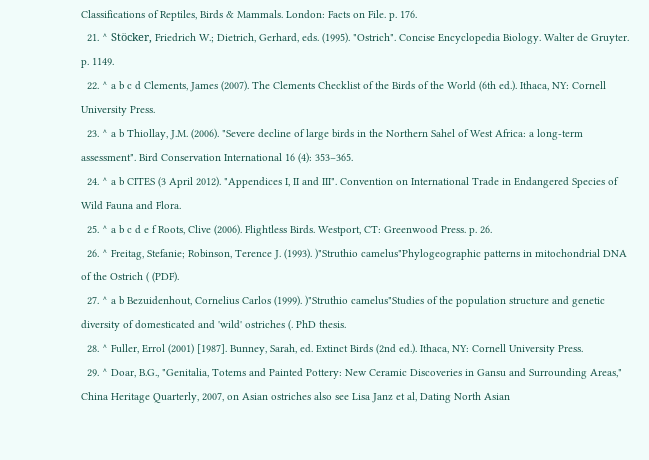Classifications of Reptiles, Birds & Mammals. London: Facts on File. p. 176.
  21. ^ Stöcker, Friedrich W.; Dietrich, Gerhard, eds. (1995). "Ostrich". Concise Encyclopedia Biology. Walter de Gruyter. p. 1149.
  22. ^ a b c d Clements, James (2007). The Clements Checklist of the Birds of the World (6th ed.). Ithaca, NY: Cornell University Press.
  23. ^ a b Thiollay, J.M. (2006). "Severe decline of large birds in the Northern Sahel of West Africa: a long-term assessment". Bird Conservation International 16 (4): 353–365.
  24. ^ a b CITES (3 April 2012). "Appendices I, II and III". Convention on International Trade in Endangered Species of Wild Fauna and Flora.
  25. ^ a b c d e f Roots, Clive (2006). Flightless Birds. Westport, CT: Greenwood Press. p. 26.
  26. ^ Freitag, Stefanie; Robinson, Terence J. (1993). )"Struthio camelus"Phylogeographic patterns in mitochondrial DNA of the Ostrich ( (PDF).
  27. ^ a b Bezuidenhout, Cornelius Carlos (1999). )"Struthio camelus"Studies of the population structure and genetic diversity of domesticated and 'wild' ostriches (. PhD thesis.
  28. ^ Fuller, Errol (2001) [1987]. Bunney, Sarah, ed. Extinct Birds (2nd ed.). Ithaca, NY: Cornell University Press.
  29. ^ Doar, B.G., "Genitalia, Totems and Painted Pottery: New Ceramic Discoveries in Gansu and Surrounding Areas," China Heritage Quarterly, 2007, on Asian ostriches also see Lisa Janz et al, Dating North Asian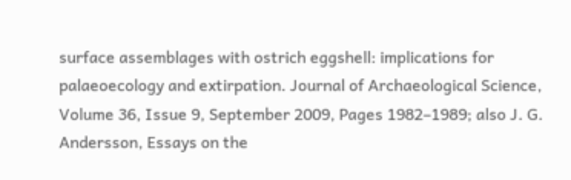surface assemblages with ostrich eggshell: implications for palaeoecology and extirpation. Journal of Archaeological Science, Volume 36, Issue 9, September 2009, Pages 1982–1989; also J. G. Andersson, Essays on the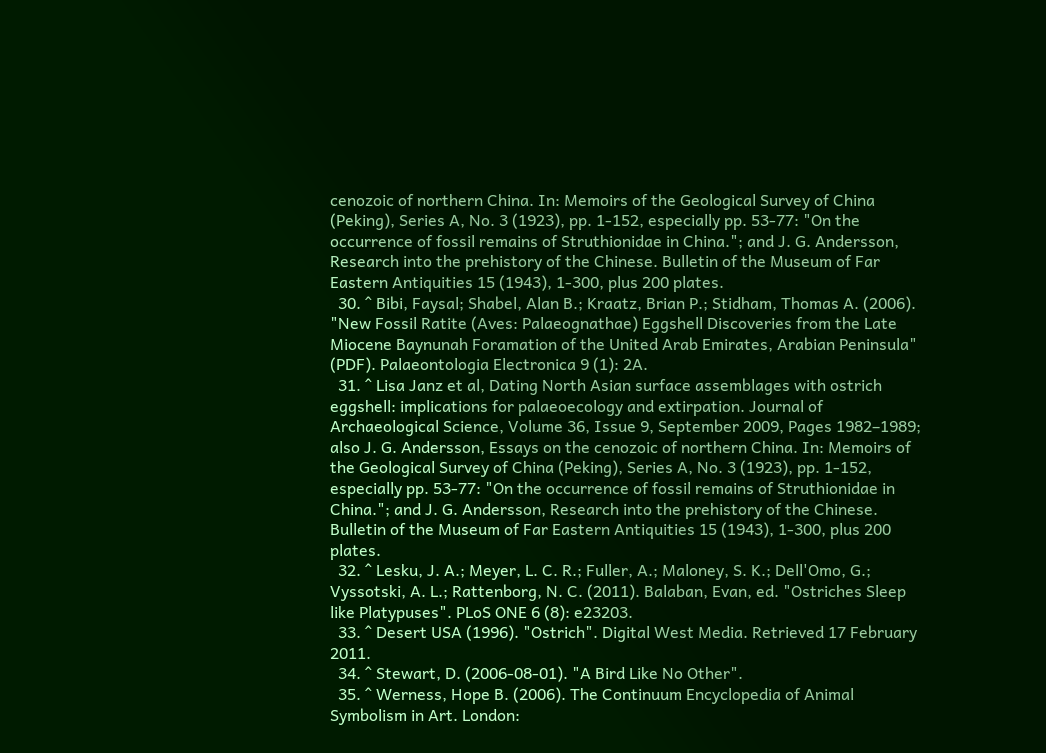cenozoic of northern China. In: Memoirs of the Geological Survey of China (Peking), Series A, No. 3 (1923), pp. 1-152, especially pp. 53-77: "On the occurrence of fossil remains of Struthionidae in China."; and J. G. Andersson, Research into the prehistory of the Chinese. Bulletin of the Museum of Far Eastern Antiquities 15 (1943), 1-300, plus 200 plates.
  30. ^ Bibi, Faysal; Shabel, Alan B.; Kraatz, Brian P.; Stidham, Thomas A. (2006). "New Fossil Ratite (Aves: Palaeognathae) Eggshell Discoveries from the Late Miocene Baynunah Foramation of the United Arab Emirates, Arabian Peninsula" (PDF). Palaeontologia Electronica 9 (1): 2A.
  31. ^ Lisa Janz et al, Dating North Asian surface assemblages with ostrich eggshell: implications for palaeoecology and extirpation. Journal of Archaeological Science, Volume 36, Issue 9, September 2009, Pages 1982–1989; also J. G. Andersson, Essays on the cenozoic of northern China. In: Memoirs of the Geological Survey of China (Peking), Series A, No. 3 (1923), pp. 1-152, especially pp. 53-77: "On the occurrence of fossil remains of Struthionidae in China."; and J. G. Andersson, Research into the prehistory of the Chinese. Bulletin of the Museum of Far Eastern Antiquities 15 (1943), 1-300, plus 200 plates.
  32. ^ Lesku, J. A.; Meyer, L. C. R.; Fuller, A.; Maloney, S. K.; Dell'Omo, G.; Vyssotski, A. L.; Rattenborg, N. C. (2011). Balaban, Evan, ed. "Ostriches Sleep like Platypuses". PLoS ONE 6 (8): e23203.
  33. ^ Desert USA (1996). "Ostrich". Digital West Media. Retrieved 17 February 2011.
  34. ^ Stewart, D. (2006-08-01). "A Bird Like No Other".
  35. ^ Werness, Hope B. (2006). The Continuum Encyclopedia of Animal Symbolism in Art. London: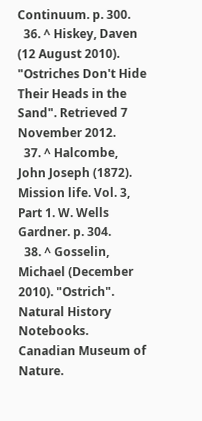Continuum. p. 300.
  36. ^ Hiskey, Daven (12 August 2010). "Ostriches Don't Hide Their Heads in the Sand". Retrieved 7 November 2012.
  37. ^ Halcombe, John Joseph (1872). Mission life. Vol. 3, Part 1. W. Wells Gardner. p. 304.
  38. ^ Gosselin, Michael (December 2010). "Ostrich". Natural History Notebooks. Canadian Museum of Nature.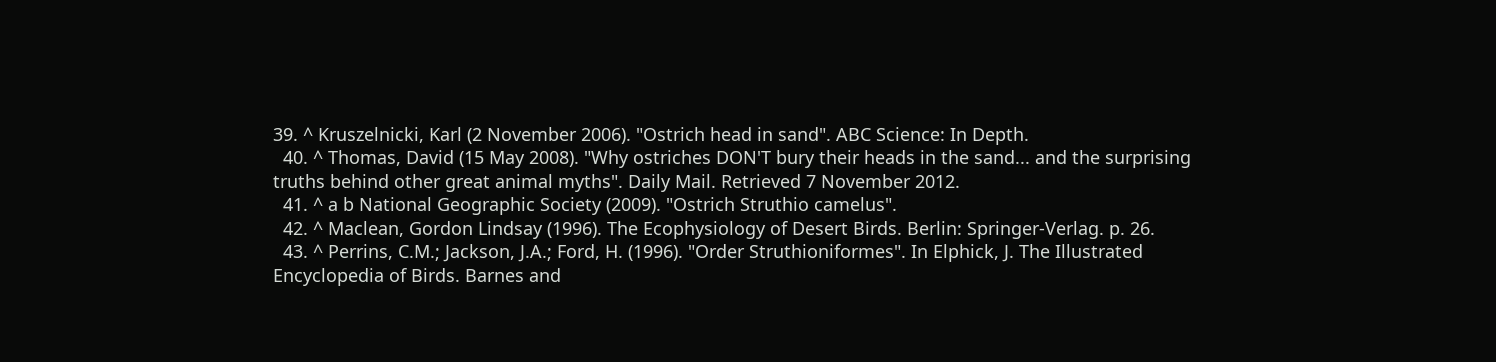39. ^ Kruszelnicki, Karl (2 November 2006). "Ostrich head in sand". ABC Science: In Depth.
  40. ^ Thomas, David (15 May 2008). "Why ostriches DON'T bury their heads in the sand... and the surprising truths behind other great animal myths". Daily Mail. Retrieved 7 November 2012.
  41. ^ a b National Geographic Society (2009). "Ostrich Struthio camelus".
  42. ^ Maclean, Gordon Lindsay (1996). The Ecophysiology of Desert Birds. Berlin: Springer-Verlag. p. 26.
  43. ^ Perrins, C.M.; Jackson, J.A.; Ford, H. (1996). "Order Struthioniformes". In Elphick, J. The Illustrated Encyclopedia of Birds. Barnes and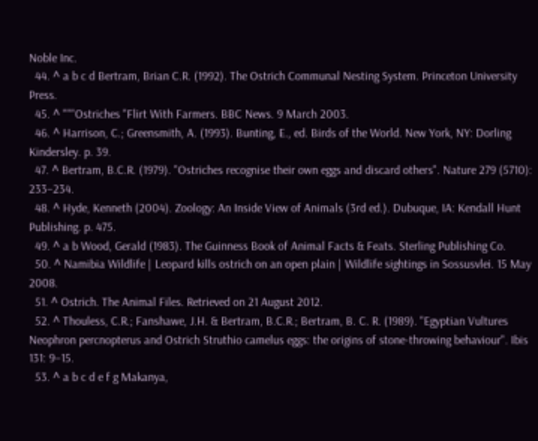Noble Inc.
  44. ^ a b c d Bertram, Brian C.R. (1992). The Ostrich Communal Nesting System. Princeton University Press.
  45. ^ """Ostriches "Flirt With Farmers. BBC News. 9 March 2003.
  46. ^ Harrison, C.; Greensmith, A. (1993). Bunting, E., ed. Birds of the World. New York, NY: Dorling Kindersley. p. 39.
  47. ^ Bertram, B.C.R. (1979). "Ostriches recognise their own eggs and discard others". Nature 279 (5710): 233–234.
  48. ^ Hyde, Kenneth (2004). Zoology: An Inside View of Animals (3rd ed.). Dubuque, IA: Kendall Hunt Publishing. p. 475.
  49. ^ a b Wood, Gerald (1983). The Guinness Book of Animal Facts & Feats. Sterling Publishing Co.
  50. ^ Namibia Wildlife | Leopard kills ostrich on an open plain | Wildlife sightings in Sossusvlei. 15 May 2008.
  51. ^ Ostrich. The Animal Files. Retrieved on 21 August 2012.
  52. ^ Thouless, C.R.; Fanshawe, J.H. & Bertram, B.C.R.; Bertram, B. C. R. (1989). "Egyptian Vultures Neophron percnopterus and Ostrich Struthio camelus eggs: the origins of stone-throwing behaviour". Ibis 131: 9–15.
  53. ^ a b c d e f g Makanya,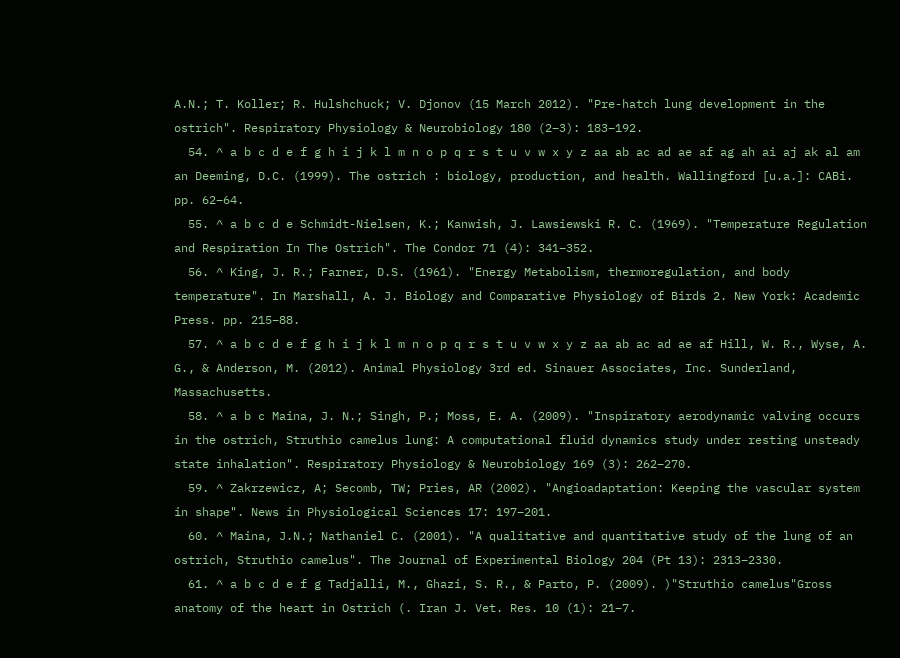A.N.; T. Koller; R. Hulshchuck; V. Djonov (15 March 2012). "Pre-hatch lung development in the ostrich". Respiratory Physiology & Neurobiology 180 (2–3): 183–192.
  54. ^ a b c d e f g h i j k l m n o p q r s t u v w x y z aa ab ac ad ae af ag ah ai aj ak al am an Deeming, D.C. (1999). The ostrich : biology, production, and health. Wallingford [u.a.]: CABi. pp. 62–64.
  55. ^ a b c d e Schmidt-Nielsen, K.; Kanwish, J. Lawsiewski R. C. (1969). "Temperature Regulation and Respiration In The Ostrich". The Condor 71 (4): 341–352.
  56. ^ King, J. R.; Farner, D.S. (1961). "Energy Metabolism, thermoregulation, and body temperature". In Marshall, A. J. Biology and Comparative Physiology of Birds 2. New York: Academic Press. pp. 215–88.
  57. ^ a b c d e f g h i j k l m n o p q r s t u v w x y z aa ab ac ad ae af Hill, W. R., Wyse, A. G., & Anderson, M. (2012). Animal Physiology 3rd ed. Sinauer Associates, Inc. Sunderland, Massachusetts.
  58. ^ a b c Maina, J. N.; Singh, P.; Moss, E. A. (2009). "Inspiratory aerodynamic valving occurs in the ostrich, Struthio camelus lung: A computational fluid dynamics study under resting unsteady state inhalation". Respiratory Physiology & Neurobiology 169 (3): 262–270.
  59. ^ Zakrzewicz, A; Secomb, TW; Pries, AR (2002). "Angioadaptation: Keeping the vascular system in shape". News in Physiological Sciences 17: 197–201.
  60. ^ Maina, J.N.; Nathaniel C. (2001). "A qualitative and quantitative study of the lung of an ostrich, Struthio camelus". The Journal of Experimental Biology 204 (Pt 13): 2313–2330.
  61. ^ a b c d e f g Tadjalli, M., Ghazi, S. R., & Parto, P. (2009). )"Struthio camelus"Gross anatomy of the heart in Ostrich (. Iran J. Vet. Res. 10 (1): 21–7.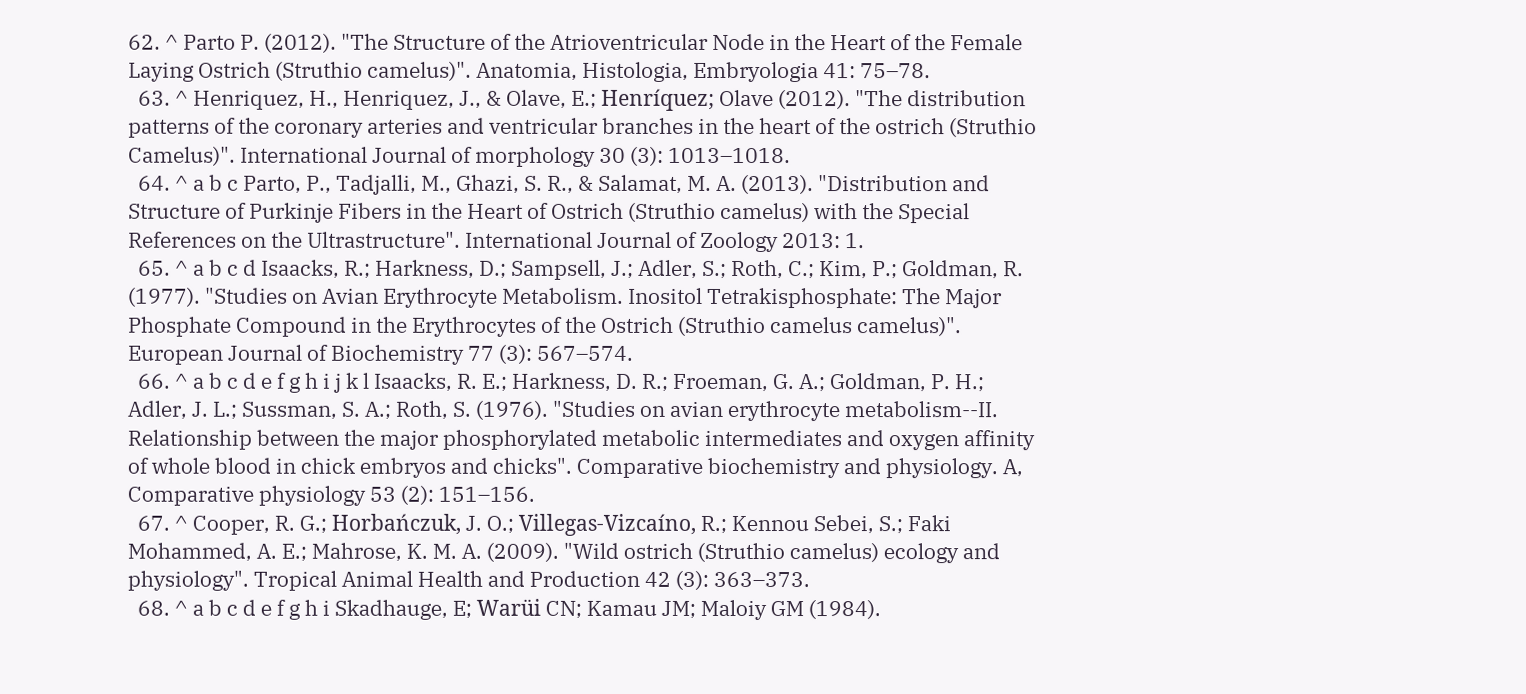62. ^ Parto P. (2012). "The Structure of the Atrioventricular Node in the Heart of the Female Laying Ostrich (Struthio camelus)". Anatomia, Histologia, Embryologia 41: 75–78.
  63. ^ Henriquez, H., Henriquez, J., & Olave, E.; Henríquez; Olave (2012). "The distribution patterns of the coronary arteries and ventricular branches in the heart of the ostrich (Struthio Camelus)". International Journal of morphology 30 (3): 1013–1018.
  64. ^ a b c Parto, P., Tadjalli, M., Ghazi, S. R., & Salamat, M. A. (2013). "Distribution and Structure of Purkinje Fibers in the Heart of Ostrich (Struthio camelus) with the Special References on the Ultrastructure". International Journal of Zoology 2013: 1.
  65. ^ a b c d Isaacks, R.; Harkness, D.; Sampsell, J.; Adler, S.; Roth, C.; Kim, P.; Goldman, R. (1977). "Studies on Avian Erythrocyte Metabolism. Inositol Tetrakisphosphate: The Major Phosphate Compound in the Erythrocytes of the Ostrich (Struthio camelus camelus)". European Journal of Biochemistry 77 (3): 567–574.
  66. ^ a b c d e f g h i j k l Isaacks, R. E.; Harkness, D. R.; Froeman, G. A.; Goldman, P. H.; Adler, J. L.; Sussman, S. A.; Roth, S. (1976). "Studies on avian erythrocyte metabolism--II. Relationship between the major phosphorylated metabolic intermediates and oxygen affinity of whole blood in chick embryos and chicks". Comparative biochemistry and physiology. A, Comparative physiology 53 (2): 151–156.
  67. ^ Cooper, R. G.; Horbańczuk, J. O.; Villegas-Vizcaíno, R.; Kennou Sebei, S.; Faki Mohammed, A. E.; Mahrose, K. M. A. (2009). "Wild ostrich (Struthio camelus) ecology and physiology". Tropical Animal Health and Production 42 (3): 363–373.
  68. ^ a b c d e f g h i Skadhauge, E; Warüi CN; Kamau JM; Maloiy GM (1984).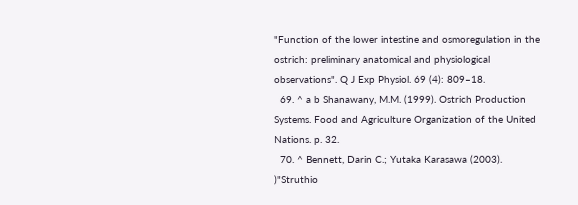"Function of the lower intestine and osmoregulation in the ostrich: preliminary anatomical and physiological observations". Q J Exp Physiol. 69 (4): 809–18.
  69. ^ a b Shanawany, M.M. (1999). Ostrich Production Systems. Food and Agriculture Organization of the United Nations. p. 32.
  70. ^ Bennett, Darin C.; Yutaka Karasawa (2003). )"Struthio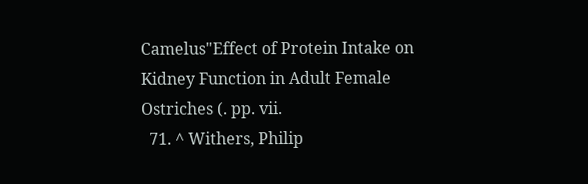Camelus"Effect of Protein Intake on Kidney Function in Adult Female Ostriches (. pp. vii.
  71. ^ Withers, Philip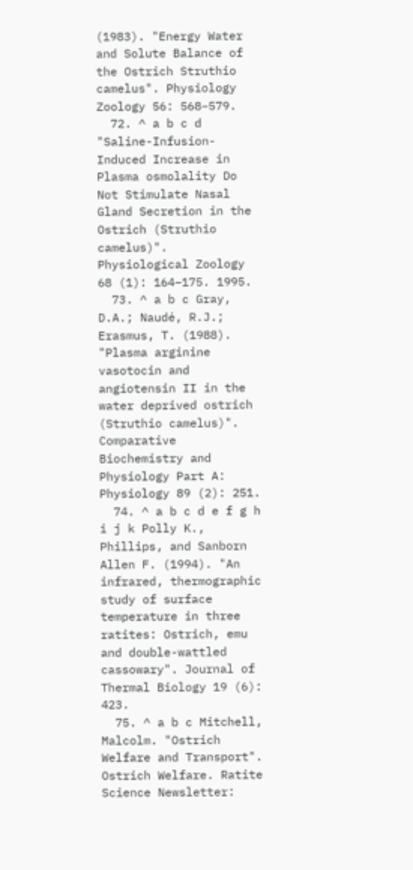(1983). "Energy Water and Solute Balance of the Ostrich Struthio camelus". Physiology Zoology 56: 568–579.
  72. ^ a b c d "Saline-Infusion-Induced Increase in Plasma osmolality Do Not Stimulate Nasal Gland Secretion in the Ostrich (Struthio camelus)". Physiological Zoology 68 (1): 164–175. 1995.
  73. ^ a b c Gray, D.A.; Naudé, R.J.; Erasmus, T. (1988). "Plasma arginine vasotocin and angiotensin II in the water deprived ostrich (Struthio camelus)". Comparative Biochemistry and Physiology Part A: Physiology 89 (2): 251.
  74. ^ a b c d e f g h i j k Polly K., Phillips, and Sanborn Allen F. (1994). "An infrared, thermographic study of surface temperature in three ratites: Ostrich, emu and double-wattled cassowary". Journal of Thermal Biology 19 (6): 423.
  75. ^ a b c Mitchell, Malcolm. "Ostrich Welfare and Transport". Ostrich Welfare. Ratite Science Newsletter: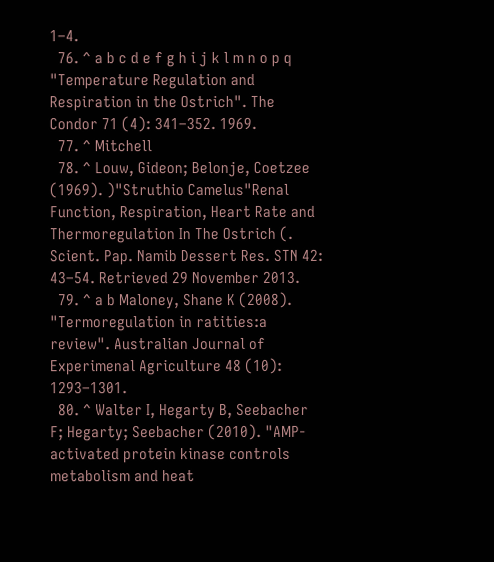1–4.
  76. ^ a b c d e f g h i j k l m n o p q "Temperature Regulation and Respiration in the Ostrich". The Condor 71 (4): 341–352. 1969.
  77. ^ Mitchell
  78. ^ Louw, Gideon; Belonje, Coetzee (1969). )"Struthio Camelus"Renal Function, Respiration, Heart Rate and Thermoregulation In The Ostrich (. Scient. Pap. Namib Dessert Res. STN 42: 43–54. Retrieved 29 November 2013.
  79. ^ a b Maloney, Shane K (2008). "Termoregulation in ratities:a review". Australian Journal of Experimenal Agriculture 48 (10): 1293–1301.
  80. ^ Walter I, Hegarty B, Seebacher F; Hegarty; Seebacher (2010). "AMP-activated protein kinase controls metabolism and heat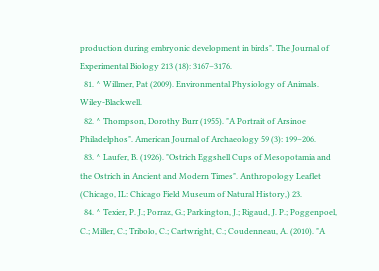production during embryonic development in birds". The Journal of Experimental Biology 213 (18): 3167–3176.
  81. ^ Willmer, Pat (2009). Environmental Physiology of Animals. Wiley-Blackwell.
  82. ^ Thompson, Dorothy Burr (1955). "A Portrait of Arsinoe Philadelphos". American Journal of Archaeology 59 (3): 199–206.
  83. ^ Laufer, B. (1926). "Ostrich Eggshell Cups of Mesopotamia and the Ostrich in Ancient and Modern Times". Anthropology Leaflet (Chicago, IL: Chicago Field Museum of Natural History,) 23.
  84. ^ Texier, P. J.; Porraz, G.; Parkington, J.; Rigaud, J. P.; Poggenpoel, C.; Miller, C.; Tribolo, C.; Cartwright, C.; Coudenneau, A. (2010). "A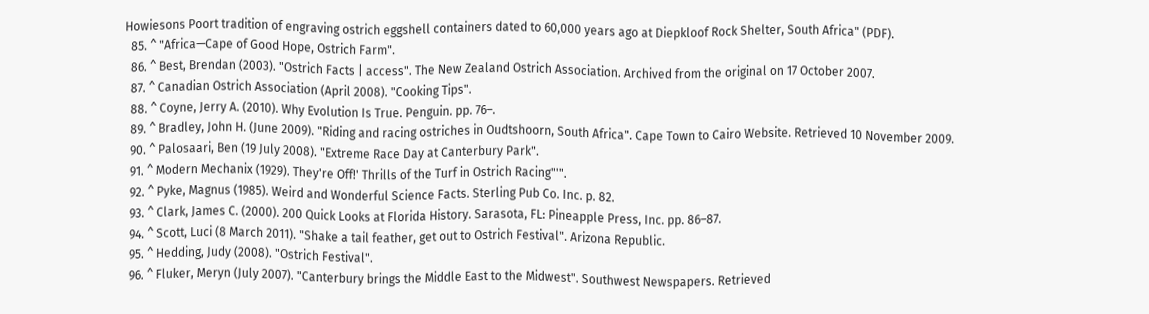Howiesons Poort tradition of engraving ostrich eggshell containers dated to 60,000 years ago at Diepkloof Rock Shelter, South Africa" (PDF).
  85. ^ "Africa—Cape of Good Hope, Ostrich Farm".
  86. ^ Best, Brendan (2003). "Ostrich Facts | access". The New Zealand Ostrich Association. Archived from the original on 17 October 2007.
  87. ^ Canadian Ostrich Association (April 2008). "Cooking Tips".
  88. ^ Coyne, Jerry A. (2010). Why Evolution Is True. Penguin. pp. 76–.
  89. ^ Bradley, John H. (June 2009). "Riding and racing ostriches in Oudtshoorn, South Africa". Cape Town to Cairo Website. Retrieved 10 November 2009.
  90. ^ Palosaari, Ben (19 July 2008). "Extreme Race Day at Canterbury Park".
  91. ^ Modern Mechanix (1929). They're Off!' Thrills of the Turf in Ostrich Racing"'".
  92. ^ Pyke, Magnus (1985). Weird and Wonderful Science Facts. Sterling Pub Co. Inc. p. 82.
  93. ^ Clark, James C. (2000). 200 Quick Looks at Florida History. Sarasota, FL: Pineapple Press, Inc. pp. 86–87.
  94. ^ Scott, Luci (8 March 2011). "Shake a tail feather, get out to Ostrich Festival". Arizona Republic.
  95. ^ Hedding, Judy (2008). "Ostrich Festival".
  96. ^ Fluker, Meryn (July 2007). "Canterbury brings the Middle East to the Midwest". Southwest Newspapers. Retrieved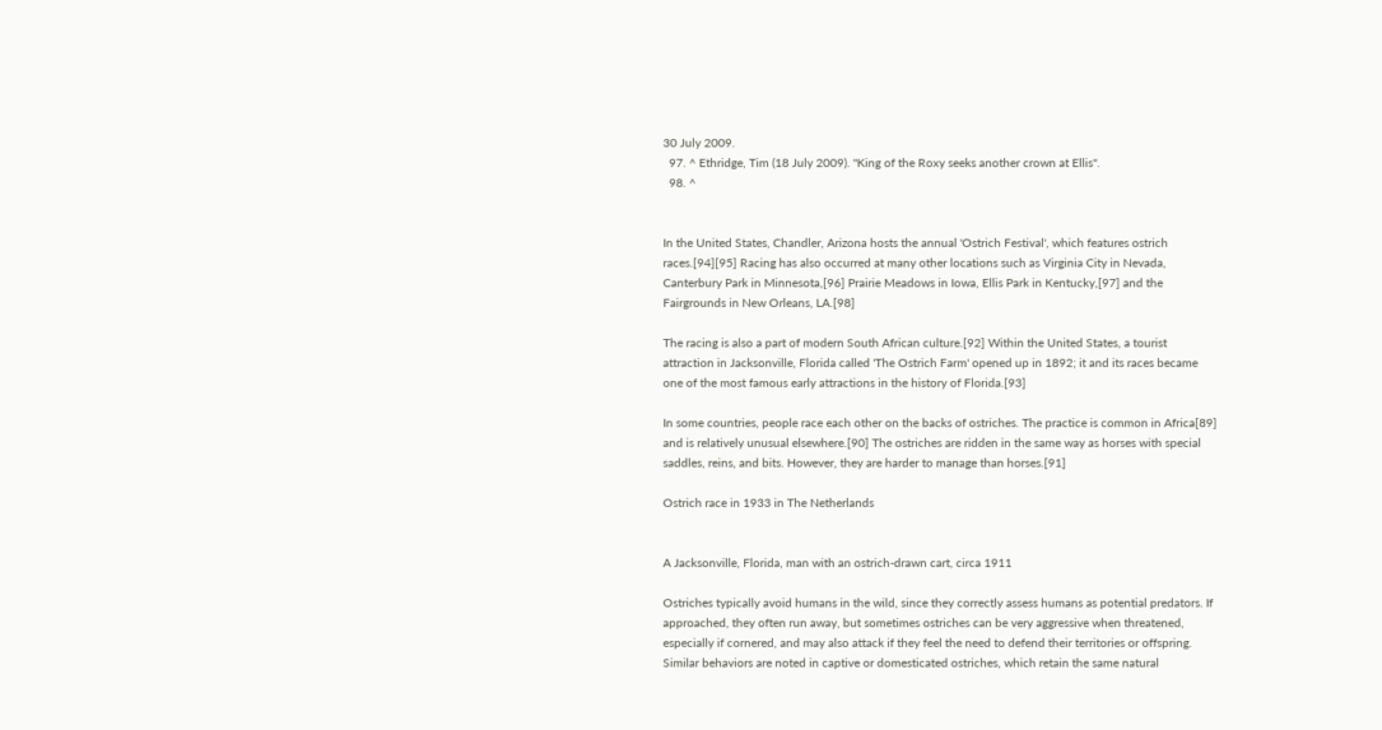30 July 2009.
  97. ^ Ethridge, Tim (18 July 2009). "King of the Roxy seeks another crown at Ellis".
  98. ^


In the United States, Chandler, Arizona hosts the annual 'Ostrich Festival', which features ostrich races.[94][95] Racing has also occurred at many other locations such as Virginia City in Nevada, Canterbury Park in Minnesota,[96] Prairie Meadows in Iowa, Ellis Park in Kentucky,[97] and the Fairgrounds in New Orleans, LA.[98]

The racing is also a part of modern South African culture.[92] Within the United States, a tourist attraction in Jacksonville, Florida called 'The Ostrich Farm' opened up in 1892; it and its races became one of the most famous early attractions in the history of Florida.[93]

In some countries, people race each other on the backs of ostriches. The practice is common in Africa[89] and is relatively unusual elsewhere.[90] The ostriches are ridden in the same way as horses with special saddles, reins, and bits. However, they are harder to manage than horses.[91]

Ostrich race in 1933 in The Netherlands


A Jacksonville, Florida, man with an ostrich-drawn cart, circa 1911

Ostriches typically avoid humans in the wild, since they correctly assess humans as potential predators. If approached, they often run away, but sometimes ostriches can be very aggressive when threatened, especially if cornered, and may also attack if they feel the need to defend their territories or offspring. Similar behaviors are noted in captive or domesticated ostriches, which retain the same natural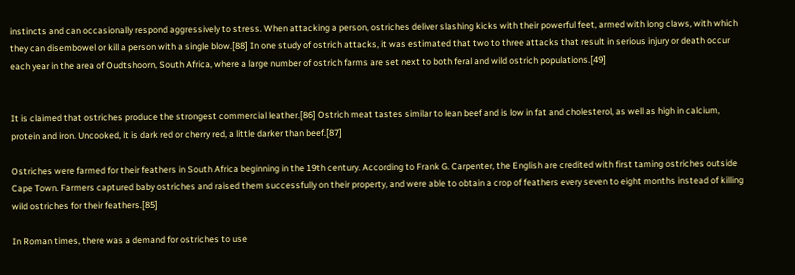instincts and can occasionally respond aggressively to stress. When attacking a person, ostriches deliver slashing kicks with their powerful feet, armed with long claws, with which they can disembowel or kill a person with a single blow.[88] In one study of ostrich attacks, it was estimated that two to three attacks that result in serious injury or death occur each year in the area of Oudtshoorn, South Africa, where a large number of ostrich farms are set next to both feral and wild ostrich populations.[49]


It is claimed that ostriches produce the strongest commercial leather.[86] Ostrich meat tastes similar to lean beef and is low in fat and cholesterol, as well as high in calcium, protein and iron. Uncooked, it is dark red or cherry red, a little darker than beef.[87]

Ostriches were farmed for their feathers in South Africa beginning in the 19th century. According to Frank G. Carpenter, the English are credited with first taming ostriches outside Cape Town. Farmers captured baby ostriches and raised them successfully on their property, and were able to obtain a crop of feathers every seven to eight months instead of killing wild ostriches for their feathers.[85]

In Roman times, there was a demand for ostriches to use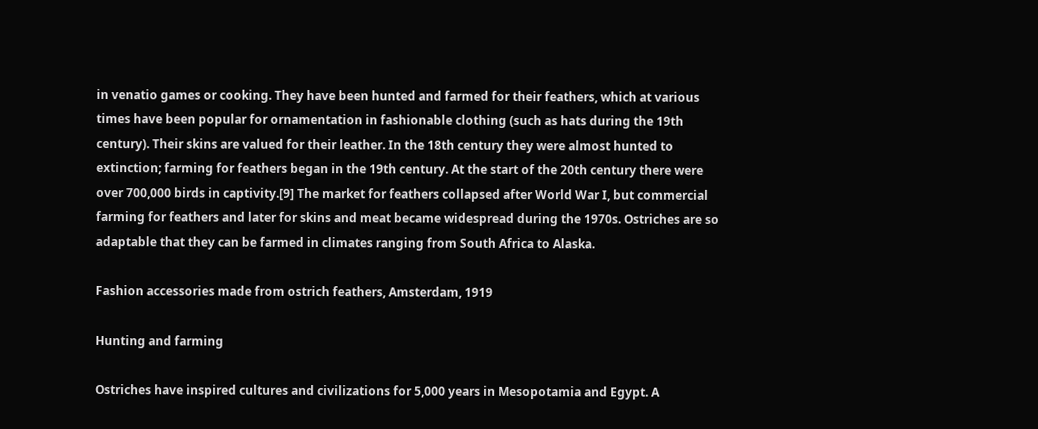in venatio games or cooking. They have been hunted and farmed for their feathers, which at various times have been popular for ornamentation in fashionable clothing (such as hats during the 19th century). Their skins are valued for their leather. In the 18th century they were almost hunted to extinction; farming for feathers began in the 19th century. At the start of the 20th century there were over 700,000 birds in captivity.[9] The market for feathers collapsed after World War I, but commercial farming for feathers and later for skins and meat became widespread during the 1970s. Ostriches are so adaptable that they can be farmed in climates ranging from South Africa to Alaska.

Fashion accessories made from ostrich feathers, Amsterdam, 1919

Hunting and farming

Ostriches have inspired cultures and civilizations for 5,000 years in Mesopotamia and Egypt. A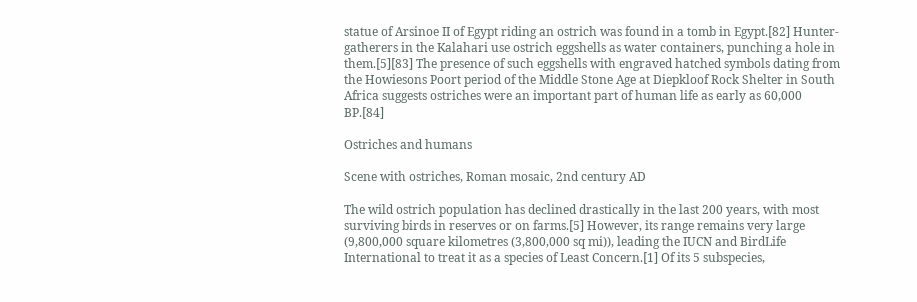statue of Arsinoe II of Egypt riding an ostrich was found in a tomb in Egypt.[82] Hunter-gatherers in the Kalahari use ostrich eggshells as water containers, punching a hole in them.[5][83] The presence of such eggshells with engraved hatched symbols dating from the Howiesons Poort period of the Middle Stone Age at Diepkloof Rock Shelter in South Africa suggests ostriches were an important part of human life as early as 60,000 BP.[84]

Ostriches and humans

Scene with ostriches, Roman mosaic, 2nd century AD

The wild ostrich population has declined drastically in the last 200 years, with most surviving birds in reserves or on farms.[5] However, its range remains very large (9,800,000 square kilometres (3,800,000 sq mi)), leading the IUCN and BirdLife International to treat it as a species of Least Concern.[1] Of its 5 subspecies,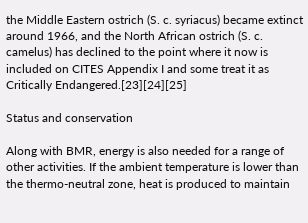the Middle Eastern ostrich (S. c. syriacus) became extinct around 1966, and the North African ostrich (S. c. camelus) has declined to the point where it now is included on CITES Appendix I and some treat it as Critically Endangered.[23][24][25]

Status and conservation

Along with BMR, energy is also needed for a range of other activities. If the ambient temperature is lower than the thermo-neutral zone, heat is produced to maintain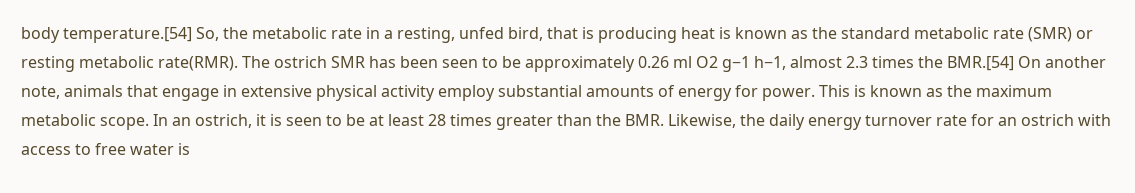body temperature.[54] So, the metabolic rate in a resting, unfed bird, that is producing heat is known as the standard metabolic rate (SMR) or resting metabolic rate(RMR). The ostrich SMR has been seen to be approximately 0.26 ml O2 g−1 h−1, almost 2.3 times the BMR.[54] On another note, animals that engage in extensive physical activity employ substantial amounts of energy for power. This is known as the maximum metabolic scope. In an ostrich, it is seen to be at least 28 times greater than the BMR. Likewise, the daily energy turnover rate for an ostrich with access to free water is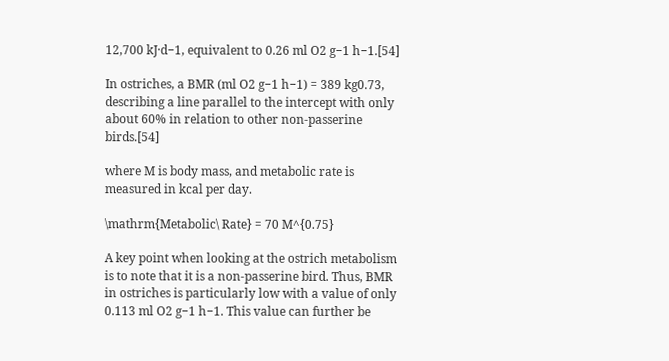12,700 kJ·d−1, equivalent to 0.26 ml O2 g−1 h−1.[54]

In ostriches, a BMR (ml O2 g−1 h−1) = 389 kg0.73, describing a line parallel to the intercept with only about 60% in relation to other non-passerine birds.[54]

where M is body mass, and metabolic rate is measured in kcal per day.

\mathrm{Metabolic\ Rate} = 70 M^{0.75}

A key point when looking at the ostrich metabolism is to note that it is a non-passerine bird. Thus, BMR in ostriches is particularly low with a value of only 0.113 ml O2 g−1 h−1. This value can further be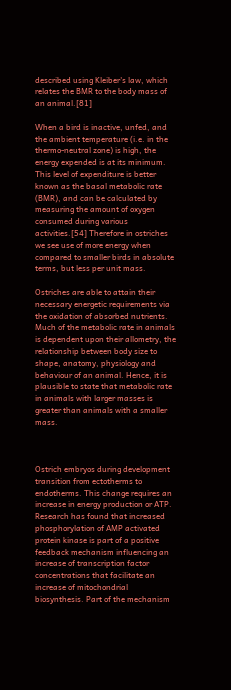described using Kleiber's law, which relates the BMR to the body mass of an animal.[81]

When a bird is inactive, unfed, and the ambient temperature (i.e. in the thermo-neutral zone) is high, the energy expended is at its minimum. This level of expenditure is better known as the basal metabolic rate (BMR), and can be calculated by measuring the amount of oxygen consumed during various activities.[54] Therefore in ostriches we see use of more energy when compared to smaller birds in absolute terms, but less per unit mass.

Ostriches are able to attain their necessary energetic requirements via the oxidation of absorbed nutrients. Much of the metabolic rate in animals is dependent upon their allometry, the relationship between body size to shape, anatomy, physiology and behaviour of an animal. Hence, it is plausible to state that metabolic rate in animals with larger masses is greater than animals with a smaller mass.



Ostrich embryos during development transition from ectotherms to endotherms. This change requires an increase in energy production or ATP. Research has found that increased phosphorylation of AMP activated protein kinase is part of a positive feedback mechanism influencing an increase of transcription factor concentrations that facilitate an increase of mitochondrial biosynthesis. Part of the mechanism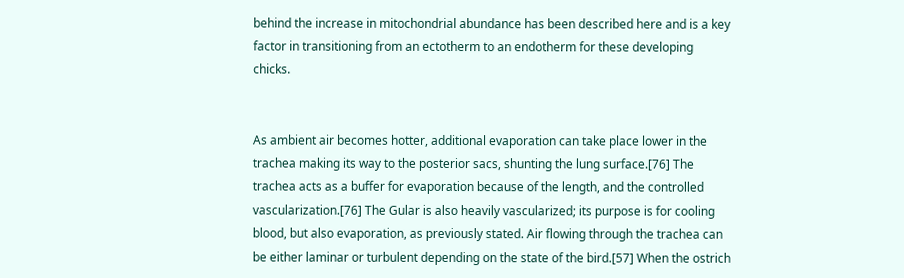behind the increase in mitochondrial abundance has been described here and is a key factor in transitioning from an ectotherm to an endotherm for these developing chicks.


As ambient air becomes hotter, additional evaporation can take place lower in the trachea making its way to the posterior sacs, shunting the lung surface.[76] The trachea acts as a buffer for evaporation because of the length, and the controlled vascularization.[76] The Gular is also heavily vascularized; its purpose is for cooling blood, but also evaporation, as previously stated. Air flowing through the trachea can be either laminar or turbulent depending on the state of the bird.[57] When the ostrich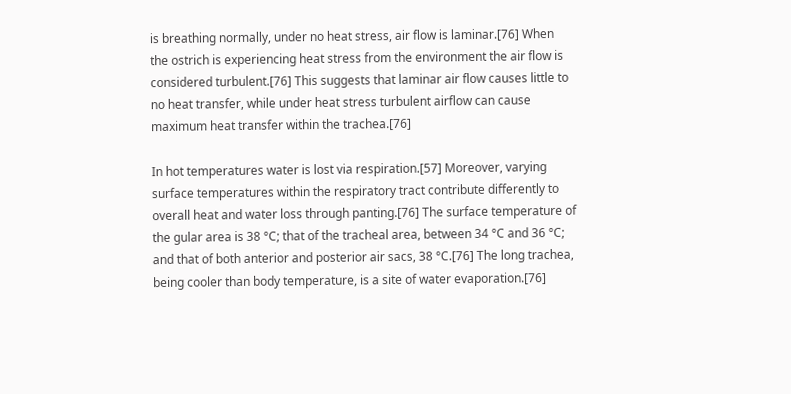is breathing normally, under no heat stress, air flow is laminar.[76] When the ostrich is experiencing heat stress from the environment the air flow is considered turbulent.[76] This suggests that laminar air flow causes little to no heat transfer, while under heat stress turbulent airflow can cause maximum heat transfer within the trachea.[76]

In hot temperatures water is lost via respiration.[57] Moreover, varying surface temperatures within the respiratory tract contribute differently to overall heat and water loss through panting.[76] The surface temperature of the gular area is 38 °C; that of the tracheal area, between 34 °C and 36 °C; and that of both anterior and posterior air sacs, 38 °C.[76] The long trachea, being cooler than body temperature, is a site of water evaporation.[76]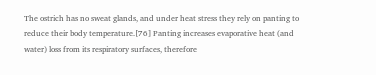The ostrich has no sweat glands, and under heat stress they rely on panting to reduce their body temperature.[76] Panting increases evaporative heat (and water) loss from its respiratory surfaces, therefore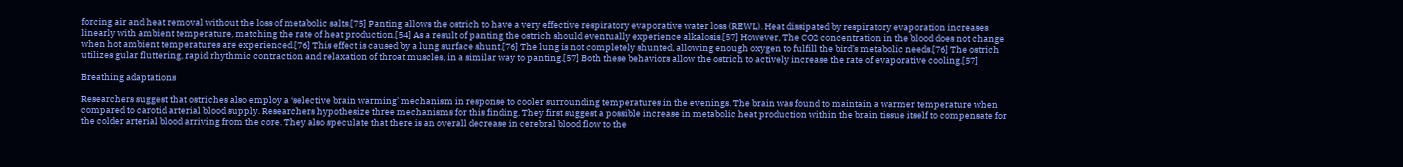forcing air and heat removal without the loss of metabolic salts.[75] Panting allows the ostrich to have a very effective respiratory evaporative water loss (REWL). Heat dissipated by respiratory evaporation increases linearly with ambient temperature, matching the rate of heat production.[54] As a result of panting the ostrich should eventually experience alkalosis.[57] However, The CO2 concentration in the blood does not change when hot ambient temperatures are experienced.[76] This effect is caused by a lung surface shunt.[76] The lung is not completely shunted, allowing enough oxygen to fulfill the bird’s metabolic needs.[76] The ostrich utilizes gular fluttering, rapid rhythmic contraction and relaxation of throat muscles, in a similar way to panting.[57] Both these behaviors allow the ostrich to actively increase the rate of evaporative cooling.[57]

Breathing adaptations

Researchers suggest that ostriches also employ a ‘selective brain warming’ mechanism in response to cooler surrounding temperatures in the evenings. The brain was found to maintain a warmer temperature when compared to carotid arterial blood supply. Researchers hypothesize three mechanisms for this finding. They first suggest a possible increase in metabolic heat production within the brain tissue itself to compensate for the colder arterial blood arriving from the core. They also speculate that there is an overall decrease in cerebral blood flow to the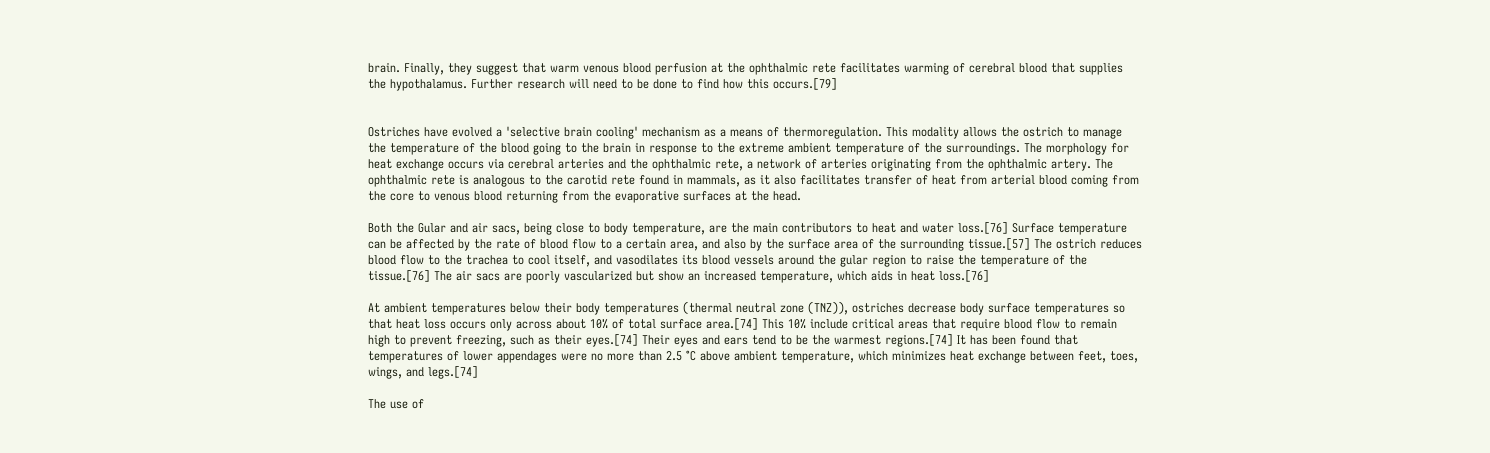brain. Finally, they suggest that warm venous blood perfusion at the ophthalmic rete facilitates warming of cerebral blood that supplies the hypothalamus. Further research will need to be done to find how this occurs.[79]


Ostriches have evolved a 'selective brain cooling' mechanism as a means of thermoregulation. This modality allows the ostrich to manage the temperature of the blood going to the brain in response to the extreme ambient temperature of the surroundings. The morphology for heat exchange occurs via cerebral arteries and the ophthalmic rete, a network of arteries originating from the ophthalmic artery. The ophthalmic rete is analogous to the carotid rete found in mammals, as it also facilitates transfer of heat from arterial blood coming from the core to venous blood returning from the evaporative surfaces at the head.

Both the Gular and air sacs, being close to body temperature, are the main contributors to heat and water loss.[76] Surface temperature can be affected by the rate of blood flow to a certain area, and also by the surface area of the surrounding tissue.[57] The ostrich reduces blood flow to the trachea to cool itself, and vasodilates its blood vessels around the gular region to raise the temperature of the tissue.[76] The air sacs are poorly vascularized but show an increased temperature, which aids in heat loss.[76]

At ambient temperatures below their body temperatures (thermal neutral zone (TNZ)), ostriches decrease body surface temperatures so that heat loss occurs only across about 10% of total surface area.[74] This 10% include critical areas that require blood flow to remain high to prevent freezing, such as their eyes.[74] Their eyes and ears tend to be the warmest regions.[74] It has been found that temperatures of lower appendages were no more than 2.5 °C above ambient temperature, which minimizes heat exchange between feet, toes, wings, and legs.[74]

The use of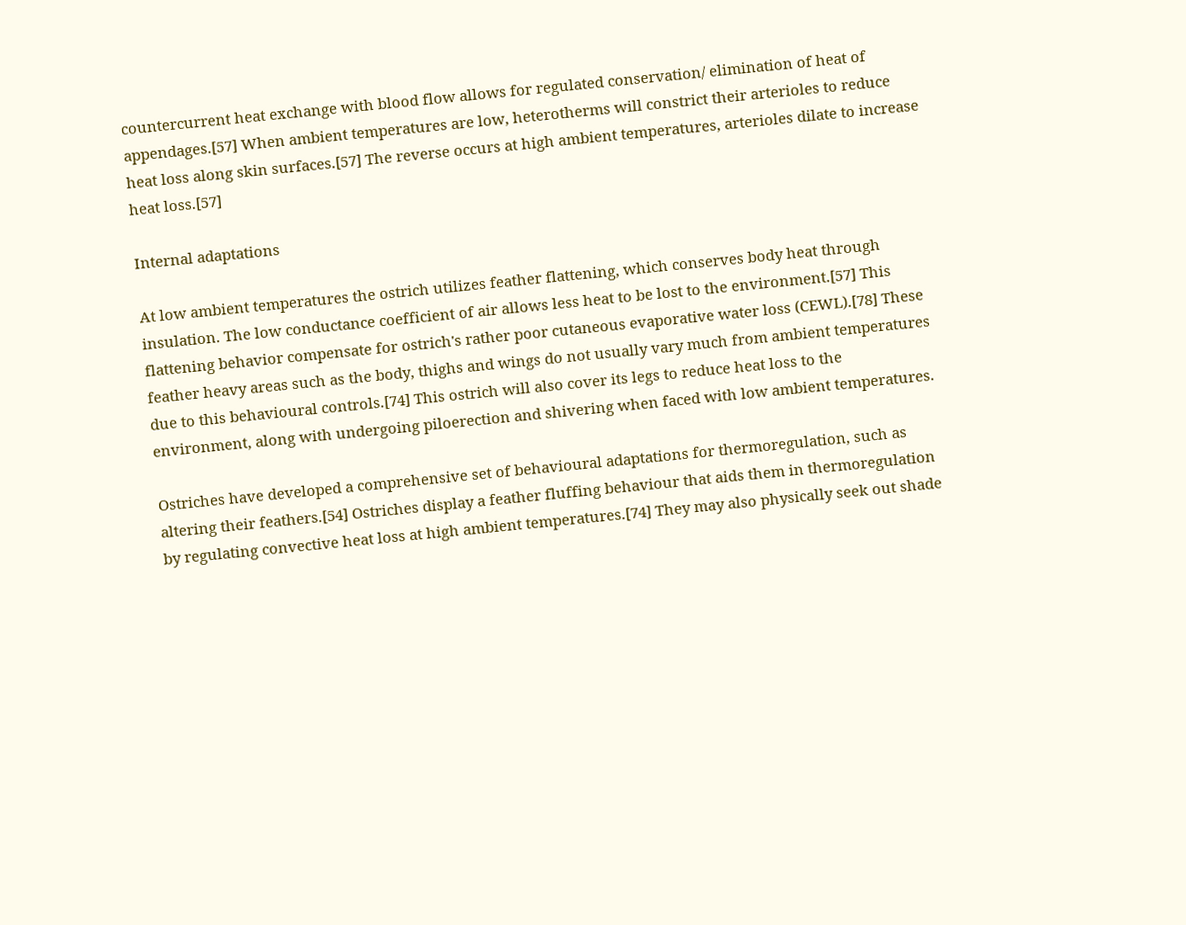countercurrent heat exchange with blood flow allows for regulated conservation/ elimination of heat of appendages.[57] When ambient temperatures are low, heterotherms will constrict their arterioles to reduce heat loss along skin surfaces.[57] The reverse occurs at high ambient temperatures, arterioles dilate to increase heat loss.[57]

Internal adaptations

At low ambient temperatures the ostrich utilizes feather flattening, which conserves body heat through insulation. The low conductance coefficient of air allows less heat to be lost to the environment.[57] This flattening behavior compensate for ostrich's rather poor cutaneous evaporative water loss (CEWL).[78] These feather heavy areas such as the body, thighs and wings do not usually vary much from ambient temperatures due to this behavioural controls.[74] This ostrich will also cover its legs to reduce heat loss to the environment, along with undergoing piloerection and shivering when faced with low ambient temperatures.

Ostriches have developed a comprehensive set of behavioural adaptations for thermoregulation, such as altering their feathers.[54] Ostriches display a feather fluffing behaviour that aids them in thermoregulation by regulating convective heat loss at high ambient temperatures.[74] They may also physically seek out shade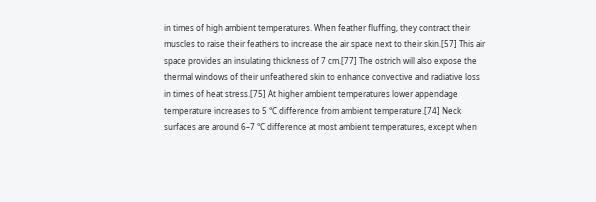in times of high ambient temperatures. When feather fluffing, they contract their muscles to raise their feathers to increase the air space next to their skin.[57] This air space provides an insulating thickness of 7 cm.[77] The ostrich will also expose the thermal windows of their unfeathered skin to enhance convective and radiative loss in times of heat stress.[75] At higher ambient temperatures lower appendage temperature increases to 5 °C difference from ambient temperature.[74] Neck surfaces are around 6–7 °C difference at most ambient temperatures, except when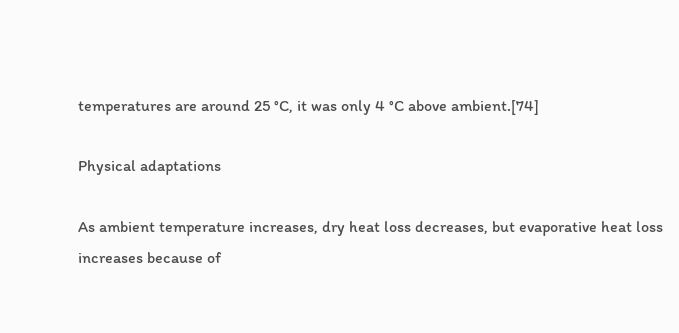temperatures are around 25 °C, it was only 4 °C above ambient.[74]

Physical adaptations

As ambient temperature increases, dry heat loss decreases, but evaporative heat loss increases because of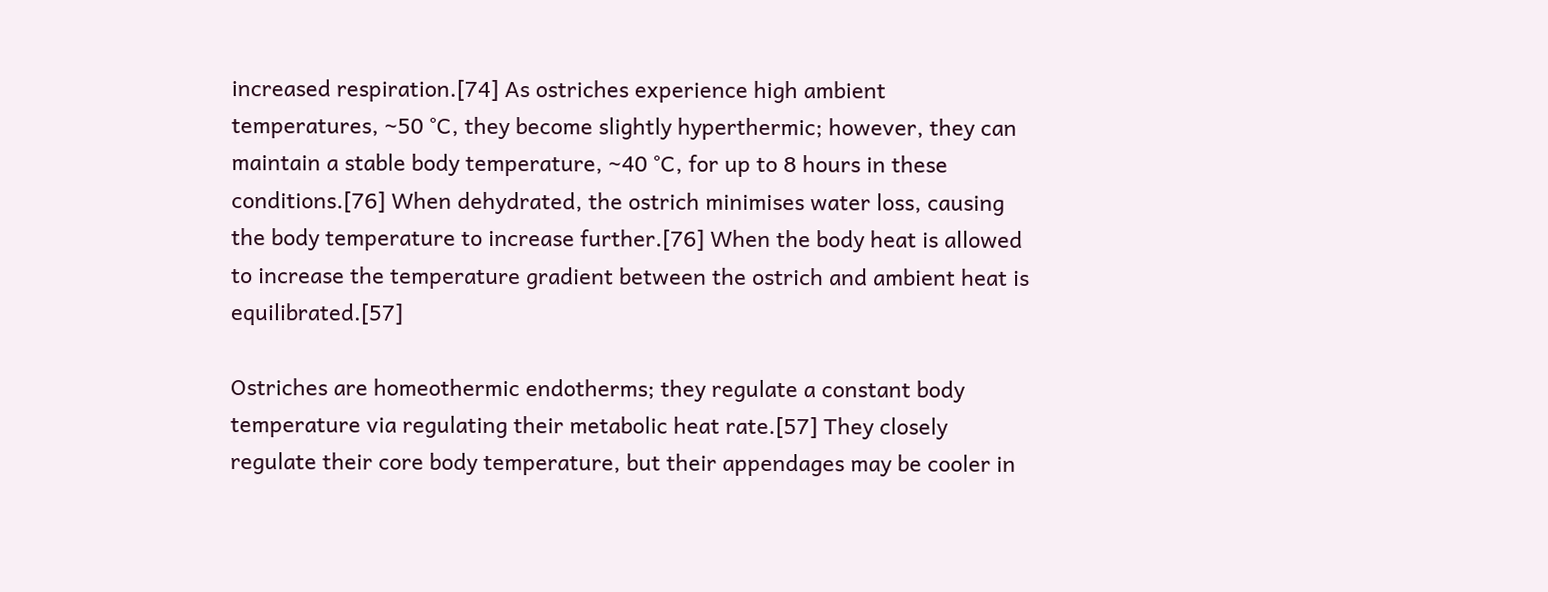increased respiration.[74] As ostriches experience high ambient temperatures, ~50 °C, they become slightly hyperthermic; however, they can maintain a stable body temperature, ~40 °C, for up to 8 hours in these conditions.[76] When dehydrated, the ostrich minimises water loss, causing the body temperature to increase further.[76] When the body heat is allowed to increase the temperature gradient between the ostrich and ambient heat is equilibrated.[57]

Ostriches are homeothermic endotherms; they regulate a constant body temperature via regulating their metabolic heat rate.[57] They closely regulate their core body temperature, but their appendages may be cooler in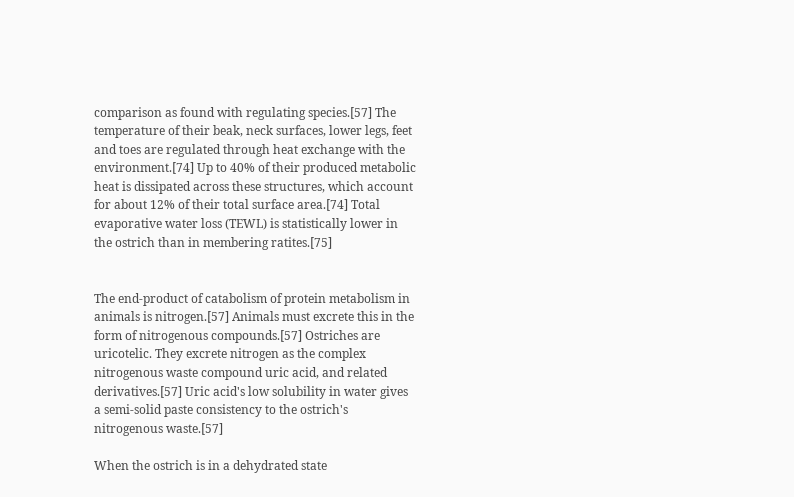comparison as found with regulating species.[57] The temperature of their beak, neck surfaces, lower legs, feet and toes are regulated through heat exchange with the environment.[74] Up to 40% of their produced metabolic heat is dissipated across these structures, which account for about 12% of their total surface area.[74] Total evaporative water loss (TEWL) is statistically lower in the ostrich than in membering ratites.[75]


The end-product of catabolism of protein metabolism in animals is nitrogen.[57] Animals must excrete this in the form of nitrogenous compounds.[57] Ostriches are uricotelic. They excrete nitrogen as the complex nitrogenous waste compound uric acid, and related derivatives.[57] Uric acid's low solubility in water gives a semi-solid paste consistency to the ostrich's nitrogenous waste.[57]

When the ostrich is in a dehydrated state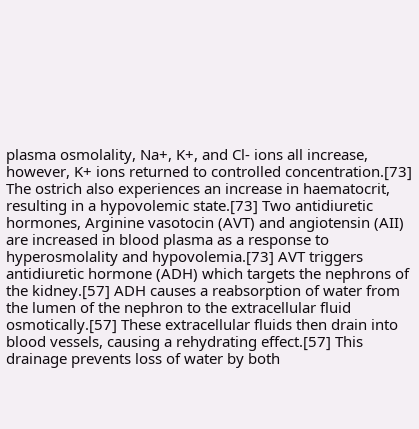plasma osmolality, Na+, K+, and Cl- ions all increase, however, K+ ions returned to controlled concentration.[73] The ostrich also experiences an increase in haematocrit, resulting in a hypovolemic state.[73] Two antidiuretic hormones, Arginine vasotocin (AVT) and angiotensin (AII) are increased in blood plasma as a response to hyperosmolality and hypovolemia.[73] AVT triggers antidiuretic hormone (ADH) which targets the nephrons of the kidney.[57] ADH causes a reabsorption of water from the lumen of the nephron to the extracellular fluid osmotically.[57] These extracellular fluids then drain into blood vessels, causing a rehydrating effect.[57] This drainage prevents loss of water by both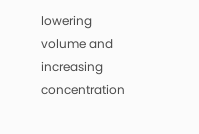lowering volume and increasing concentration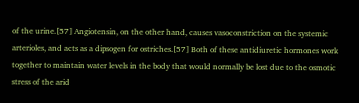of the urine.[57] Angiotensin, on the other hand, causes vasoconstriction on the systemic arterioles, and acts as a dipsogen for ostriches.[57] Both of these antidiuretic hormones work together to maintain water levels in the body that would normally be lost due to the osmotic stress of the arid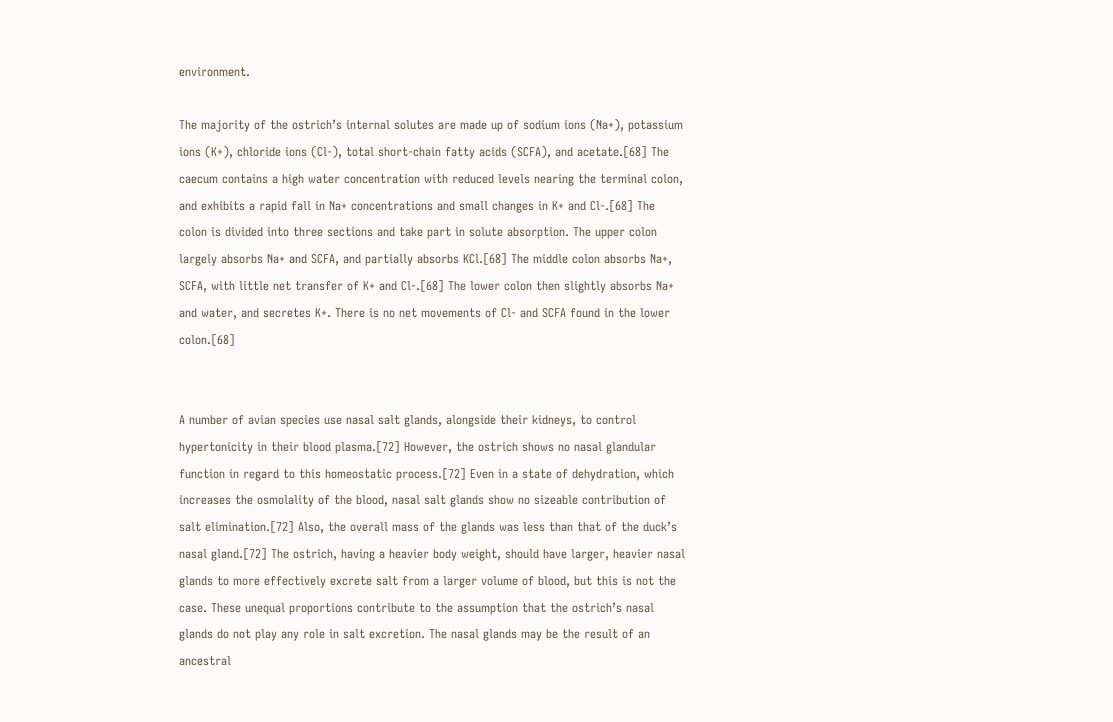environment.

The majority of the ostrich’s internal solutes are made up of sodium ions (Na+), potassium ions (K+), chloride ions (Cl-), total short-chain fatty acids (SCFA), and acetate.[68] The caecum contains a high water concentration with reduced levels nearing the terminal colon, and exhibits a rapid fall in Na+ concentrations and small changes in K+ and Cl-.[68] The colon is divided into three sections and take part in solute absorption. The upper colon largely absorbs Na+ and SCFA, and partially absorbs KCl.[68] The middle colon absorbs Na+, SCFA, with little net transfer of K+ and Cl-.[68] The lower colon then slightly absorbs Na+ and water, and secretes K+. There is no net movements of Cl- and SCFA found in the lower colon.[68]


A number of avian species use nasal salt glands, alongside their kidneys, to control hypertonicity in their blood plasma.[72] However, the ostrich shows no nasal glandular function in regard to this homeostatic process.[72] Even in a state of dehydration, which increases the osmolality of the blood, nasal salt glands show no sizeable contribution of salt elimination.[72] Also, the overall mass of the glands was less than that of the duck’s nasal gland.[72] The ostrich, having a heavier body weight, should have larger, heavier nasal glands to more effectively excrete salt from a larger volume of blood, but this is not the case. These unequal proportions contribute to the assumption that the ostrich’s nasal glands do not play any role in salt excretion. The nasal glands may be the result of an ancestral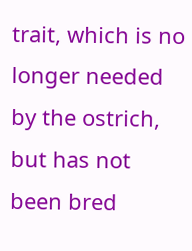trait, which is no longer needed by the ostrich, but has not been bred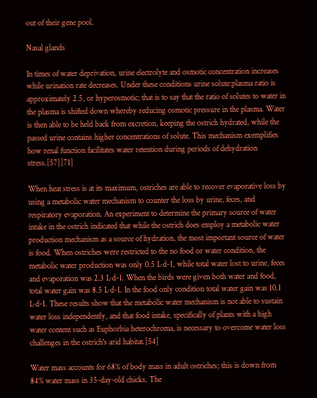out of their gene pool.

Nasal glands

In times of water deprivation, urine electrolyte and osmotic concentration increases while urination rate decreases. Under these conditions urine solute:plasma ratio is approximately 2.5, or hyperosmotic; that is to say that the ratio of solutes to water in the plasma is shifted down whereby reducing osmotic pressure in the plasma. Water is then able to be held back from excretion, keeping the ostrich hydrated, while the passed urine contains higher concentrations of solute. This mechanism exemplifies how renal function facilitates water retention during periods of dehydration stress.[57][71]

When heat stress is at its maximum, ostriches are able to recover evaporative loss by using a metabolic water mechanism to counter the loss by urine, feces, and respiratory evaporation. An experiment to determine the primary source of water intake in the ostrich indicated that while the ostrich does employ a metabolic water production mechanism as a source of hydration, the most important source of water is food. When ostriches were restricted to the no food or water condition, the metabolic water production was only 0.5 L·d-1, while total water lost to urine, feces and evaporation was 2.3 L·d-1. When the birds were given both water and food, total water gain was 8.5 L·d-1. In the food only condition total water gain was 10.1 L·d-1. These results show that the metabolic water mechanism is not able to sustain water loss independently, and that food intake, specifically of plants with a high water content such as Euphorbia heterochroma, is necessary to overcome water loss challenges in the ostrich's arid habitat.[54]

Water mass accounts for 68% of body mass in adult ostriches; this is down from 84% water mass in 35-day-old chicks. The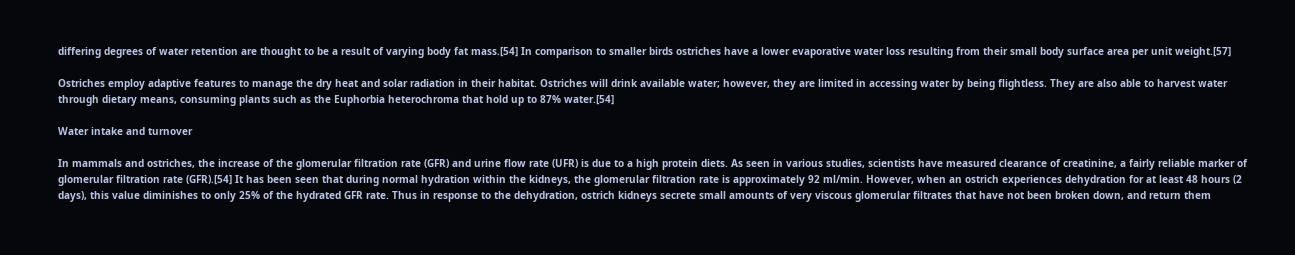differing degrees of water retention are thought to be a result of varying body fat mass.[54] In comparison to smaller birds ostriches have a lower evaporative water loss resulting from their small body surface area per unit weight.[57]

Ostriches employ adaptive features to manage the dry heat and solar radiation in their habitat. Ostriches will drink available water; however, they are limited in accessing water by being flightless. They are also able to harvest water through dietary means, consuming plants such as the Euphorbia heterochroma that hold up to 87% water.[54]

Water intake and turnover

In mammals and ostriches, the increase of the glomerular filtration rate (GFR) and urine flow rate (UFR) is due to a high protein diets. As seen in various studies, scientists have measured clearance of creatinine, a fairly reliable marker of glomerular filtration rate (GFR).[54] It has been seen that during normal hydration within the kidneys, the glomerular filtration rate is approximately 92 ml/min. However, when an ostrich experiences dehydration for at least 48 hours (2 days), this value diminishes to only 25% of the hydrated GFR rate. Thus in response to the dehydration, ostrich kidneys secrete small amounts of very viscous glomerular filtrates that have not been broken down, and return them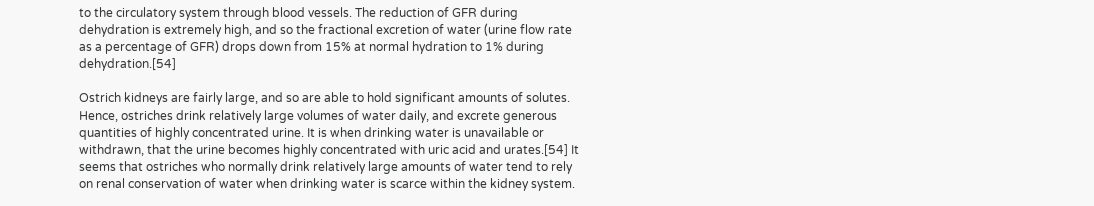to the circulatory system through blood vessels. The reduction of GFR during dehydration is extremely high, and so the fractional excretion of water (urine flow rate as a percentage of GFR) drops down from 15% at normal hydration to 1% during dehydration.[54]

Ostrich kidneys are fairly large, and so are able to hold significant amounts of solutes. Hence, ostriches drink relatively large volumes of water daily, and excrete generous quantities of highly concentrated urine. It is when drinking water is unavailable or withdrawn, that the urine becomes highly concentrated with uric acid and urates.[54] It seems that ostriches who normally drink relatively large amounts of water tend to rely on renal conservation of water when drinking water is scarce within the kidney system.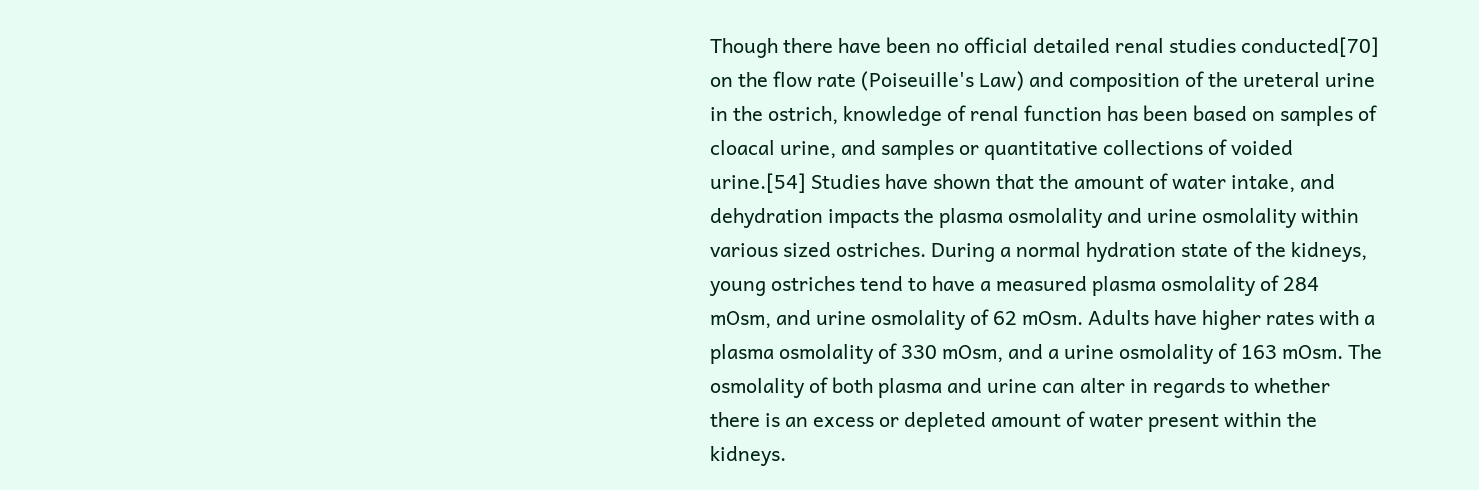Though there have been no official detailed renal studies conducted[70] on the flow rate (Poiseuille's Law) and composition of the ureteral urine in the ostrich, knowledge of renal function has been based on samples of cloacal urine, and samples or quantitative collections of voided urine.[54] Studies have shown that the amount of water intake, and dehydration impacts the plasma osmolality and urine osmolality within various sized ostriches. During a normal hydration state of the kidneys, young ostriches tend to have a measured plasma osmolality of 284 mOsm, and urine osmolality of 62 mOsm. Adults have higher rates with a plasma osmolality of 330 mOsm, and a urine osmolality of 163 mOsm. The osmolality of both plasma and urine can alter in regards to whether there is an excess or depleted amount of water present within the kidneys.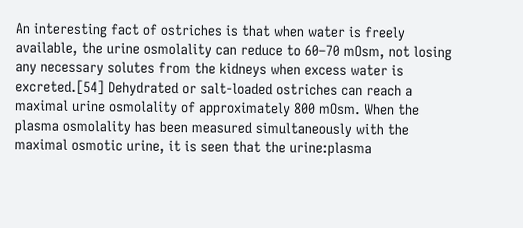An interesting fact of ostriches is that when water is freely available, the urine osmolality can reduce to 60–70 mOsm, not losing any necessary solutes from the kidneys when excess water is excreted.[54] Dehydrated or salt-loaded ostriches can reach a maximal urine osmolality of approximately 800 mOsm. When the plasma osmolality has been measured simultaneously with the maximal osmotic urine, it is seen that the urine:plasma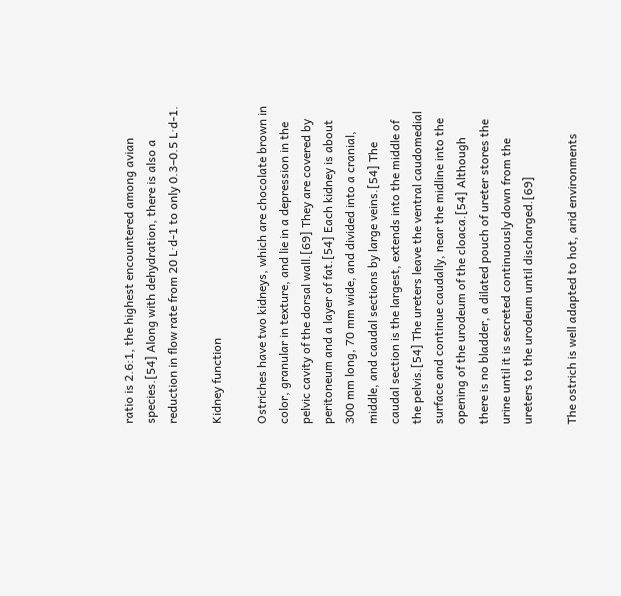ratio is 2.6:1, the highest encountered among avian species.[54] Along with dehydration, there is also a reduction in flow rate from 20 L·d-1 to only 0.3–0.5 L·d-1.

Kidney function

Ostriches have two kidneys, which are chocolate brown in color, granular in texture, and lie in a depression in the pelvic cavity of the dorsal wall.[69] They are covered by peritoneum and a layer of fat.[54] Each kidney is about 300 mm long, 70 mm wide, and divided into a cranial, middle, and caudal sections by large veins.[54] The caudal section is the largest, extends into the middle of the pelvis.[54] The ureters leave the ventral caudomedial surface and continue caudally, near the midline into the opening of the urodeum of the cloaca.[54] Although there is no bladder, a dilated pouch of ureter stores the urine until it is secreted continuously down from the ureters to the urodeum until discharged.[69]

The ostrich is well adapted to hot, arid environments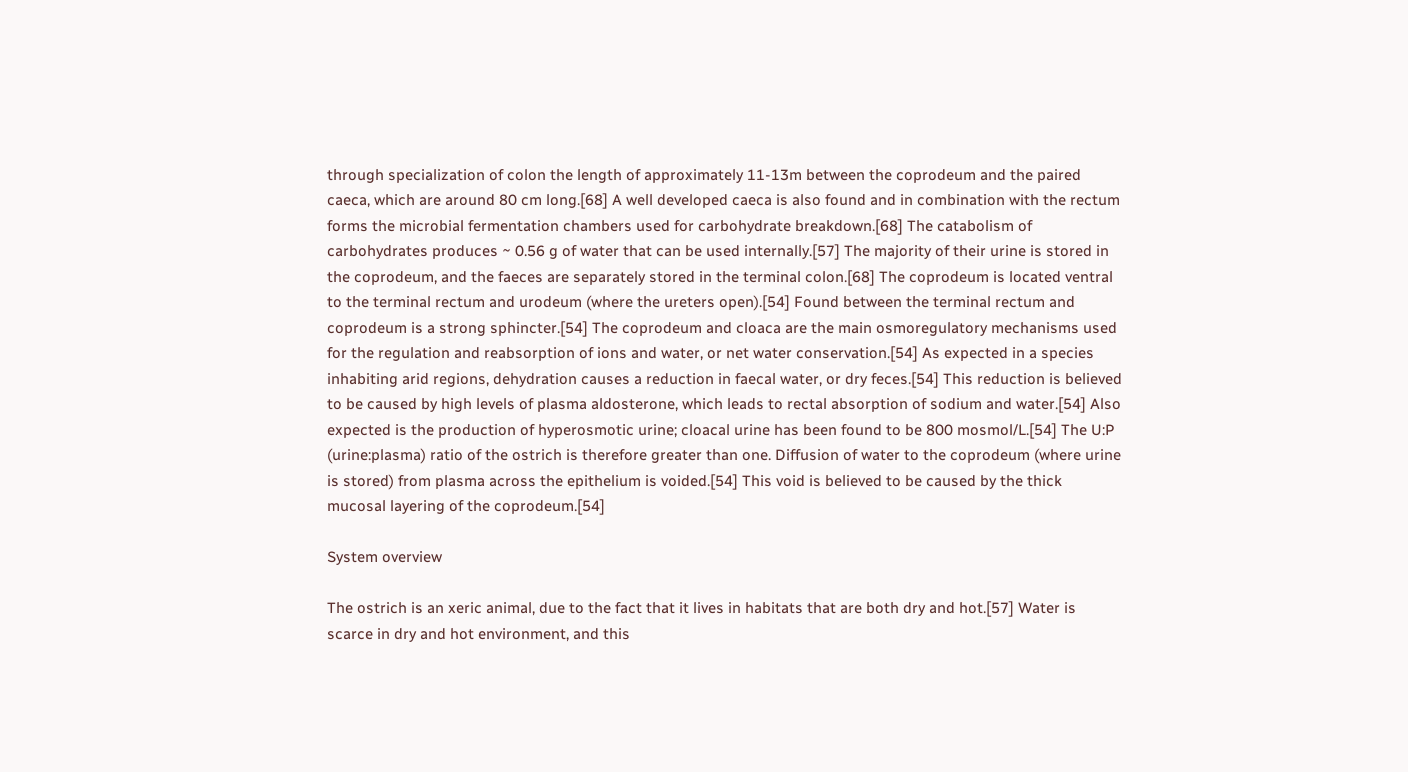through specialization of colon the length of approximately 11-13m between the coprodeum and the paired caeca, which are around 80 cm long.[68] A well developed caeca is also found and in combination with the rectum forms the microbial fermentation chambers used for carbohydrate breakdown.[68] The catabolism of carbohydrates produces ~ 0.56 g of water that can be used internally.[57] The majority of their urine is stored in the coprodeum, and the faeces are separately stored in the terminal colon.[68] The coprodeum is located ventral to the terminal rectum and urodeum (where the ureters open).[54] Found between the terminal rectum and coprodeum is a strong sphincter.[54] The coprodeum and cloaca are the main osmoregulatory mechanisms used for the regulation and reabsorption of ions and water, or net water conservation.[54] As expected in a species inhabiting arid regions, dehydration causes a reduction in faecal water, or dry feces.[54] This reduction is believed to be caused by high levels of plasma aldosterone, which leads to rectal absorption of sodium and water.[54] Also expected is the production of hyperosmotic urine; cloacal urine has been found to be 800 mosmol/L.[54] The U:P (urine:plasma) ratio of the ostrich is therefore greater than one. Diffusion of water to the coprodeum (where urine is stored) from plasma across the epithelium is voided.[54] This void is believed to be caused by the thick mucosal layering of the coprodeum.[54]

System overview

The ostrich is an xeric animal, due to the fact that it lives in habitats that are both dry and hot.[57] Water is scarce in dry and hot environment, and this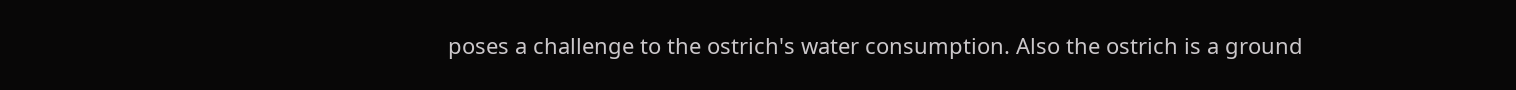poses a challenge to the ostrich's water consumption. Also the ostrich is a ground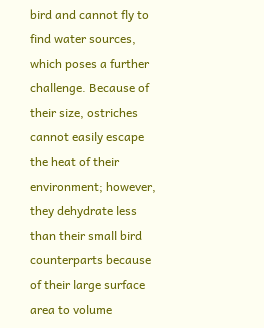bird and cannot fly to find water sources, which poses a further challenge. Because of their size, ostriches cannot easily escape the heat of their environment; however, they dehydrate less than their small bird counterparts because of their large surface area to volume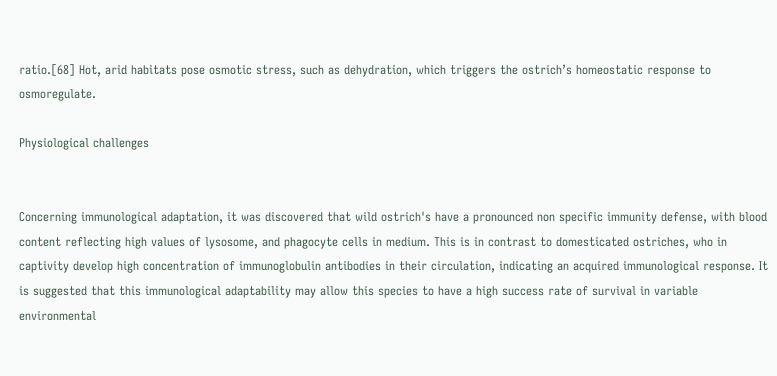ratio.[68] Hot, arid habitats pose osmotic stress, such as dehydration, which triggers the ostrich’s homeostatic response to osmoregulate.

Physiological challenges


Concerning immunological adaptation, it was discovered that wild ostrich's have a pronounced non specific immunity defense, with blood content reflecting high values of lysosome, and phagocyte cells in medium. This is in contrast to domesticated ostriches, who in captivity develop high concentration of immunoglobulin antibodies in their circulation, indicating an acquired immunological response. It is suggested that this immunological adaptability may allow this species to have a high success rate of survival in variable environmental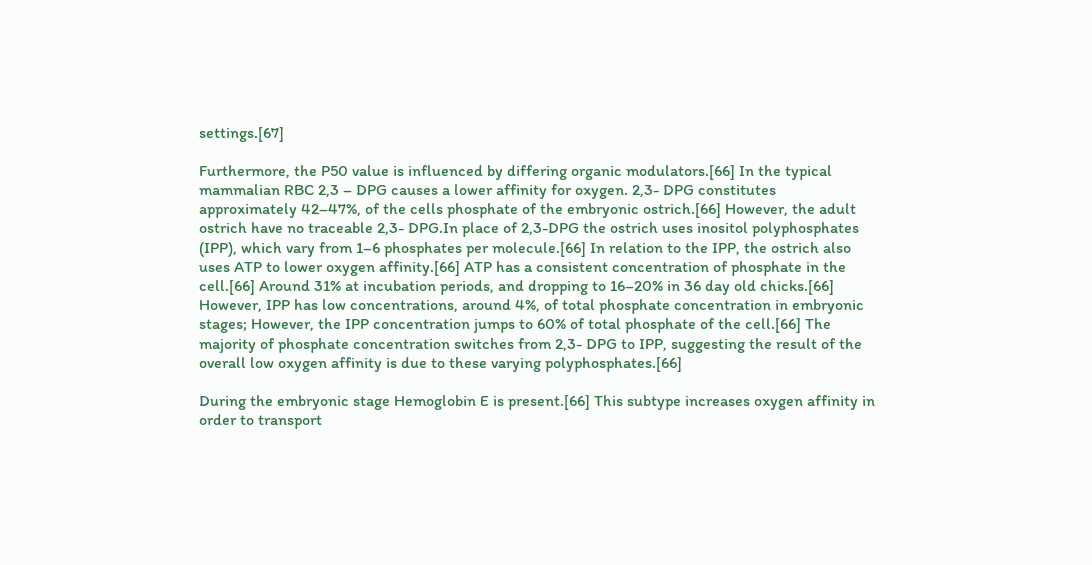settings.[67]

Furthermore, the P50 value is influenced by differing organic modulators.[66] In the typical mammalian RBC 2,3 – DPG causes a lower affinity for oxygen. 2,3- DPG constitutes approximately 42–47%, of the cells phosphate of the embryonic ostrich.[66] However, the adult ostrich have no traceable 2,3- DPG.In place of 2,3-DPG the ostrich uses inositol polyphosphates (IPP), which vary from 1–6 phosphates per molecule.[66] In relation to the IPP, the ostrich also uses ATP to lower oxygen affinity.[66] ATP has a consistent concentration of phosphate in the cell.[66] Around 31% at incubation periods, and dropping to 16–20% in 36 day old chicks.[66] However, IPP has low concentrations, around 4%, of total phosphate concentration in embryonic stages; However, the IPP concentration jumps to 60% of total phosphate of the cell.[66] The majority of phosphate concentration switches from 2,3- DPG to IPP, suggesting the result of the overall low oxygen affinity is due to these varying polyphosphates.[66]

During the embryonic stage Hemoglobin E is present.[66] This subtype increases oxygen affinity in order to transport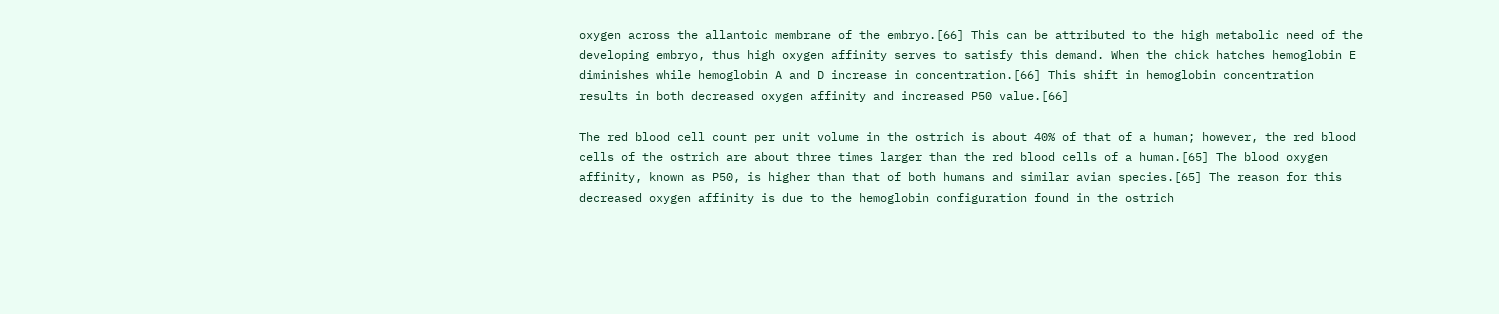oxygen across the allantoic membrane of the embryo.[66] This can be attributed to the high metabolic need of the developing embryo, thus high oxygen affinity serves to satisfy this demand. When the chick hatches hemoglobin E diminishes while hemoglobin A and D increase in concentration.[66] This shift in hemoglobin concentration results in both decreased oxygen affinity and increased P50 value.[66]

The red blood cell count per unit volume in the ostrich is about 40% of that of a human; however, the red blood cells of the ostrich are about three times larger than the red blood cells of a human.[65] The blood oxygen affinity, known as P50, is higher than that of both humans and similar avian species.[65] The reason for this decreased oxygen affinity is due to the hemoglobin configuration found in the ostrich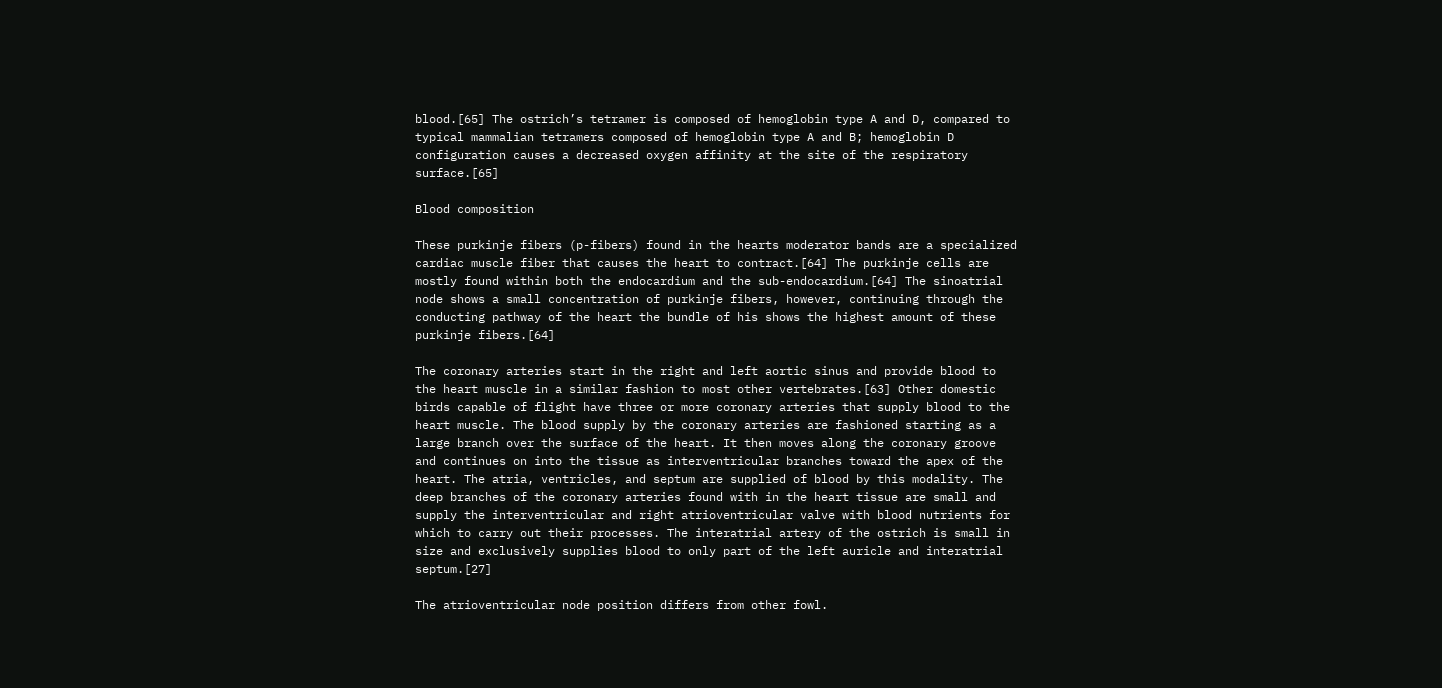blood.[65] The ostrich’s tetramer is composed of hemoglobin type A and D, compared to typical mammalian tetramers composed of hemoglobin type A and B; hemoglobin D configuration causes a decreased oxygen affinity at the site of the respiratory surface.[65]

Blood composition

These purkinje fibers (p-fibers) found in the hearts moderator bands are a specialized cardiac muscle fiber that causes the heart to contract.[64] The purkinje cells are mostly found within both the endocardium and the sub-endocardium.[64] The sinoatrial node shows a small concentration of purkinje fibers, however, continuing through the conducting pathway of the heart the bundle of his shows the highest amount of these purkinje fibers.[64]

The coronary arteries start in the right and left aortic sinus and provide blood to the heart muscle in a similar fashion to most other vertebrates.[63] Other domestic birds capable of flight have three or more coronary arteries that supply blood to the heart muscle. The blood supply by the coronary arteries are fashioned starting as a large branch over the surface of the heart. It then moves along the coronary groove and continues on into the tissue as interventricular branches toward the apex of the heart. The atria, ventricles, and septum are supplied of blood by this modality. The deep branches of the coronary arteries found with in the heart tissue are small and supply the interventricular and right atrioventricular valve with blood nutrients for which to carry out their processes. The interatrial artery of the ostrich is small in size and exclusively supplies blood to only part of the left auricle and interatrial septum.[27]

The atrioventricular node position differs from other fowl.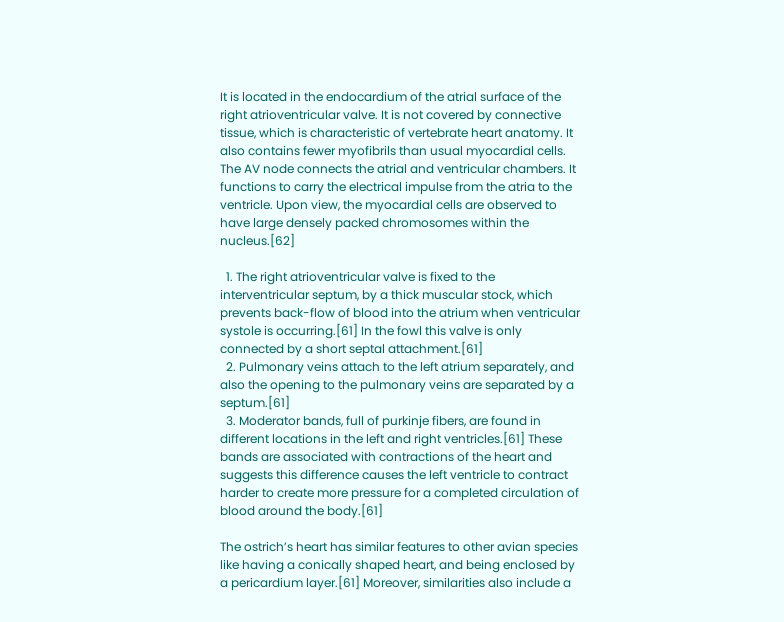It is located in the endocardium of the atrial surface of the right atrioventricular valve. It is not covered by connective tissue, which is characteristic of vertebrate heart anatomy. It also contains fewer myofibrils than usual myocardial cells. The AV node connects the atrial and ventricular chambers. It functions to carry the electrical impulse from the atria to the ventricle. Upon view, the myocardial cells are observed to have large densely packed chromosomes within the nucleus.[62]

  1. The right atrioventricular valve is fixed to the interventricular septum, by a thick muscular stock, which prevents back-flow of blood into the atrium when ventricular systole is occurring.[61] In the fowl this valve is only connected by a short septal attachment.[61]
  2. Pulmonary veins attach to the left atrium separately, and also the opening to the pulmonary veins are separated by a septum.[61]
  3. Moderator bands, full of purkinje fibers, are found in different locations in the left and right ventricles.[61] These bands are associated with contractions of the heart and suggests this difference causes the left ventricle to contract harder to create more pressure for a completed circulation of blood around the body.[61]

The ostrich’s heart has similar features to other avian species like having a conically shaped heart, and being enclosed by a pericardium layer.[61] Moreover, similarities also include a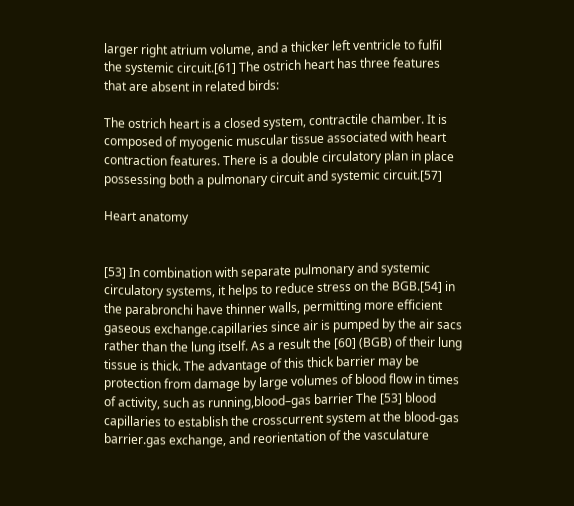larger right atrium volume, and a thicker left ventricle to fulfil the systemic circuit.[61] The ostrich heart has three features that are absent in related birds:

The ostrich heart is a closed system, contractile chamber. It is composed of myogenic muscular tissue associated with heart contraction features. There is a double circulatory plan in place possessing both a pulmonary circuit and systemic circuit.[57]

Heart anatomy


[53] In combination with separate pulmonary and systemic circulatory systems, it helps to reduce stress on the BGB.[54] in the parabronchi have thinner walls, permitting more efficient gaseous exchange.capillaries since air is pumped by the air sacs rather than the lung itself. As a result the [60] (BGB) of their lung tissue is thick. The advantage of this thick barrier may be protection from damage by large volumes of blood flow in times of activity, such as running,blood–gas barrier The [53] blood capillaries to establish the crosscurrent system at the blood-gas barrier.gas exchange, and reorientation of the vasculature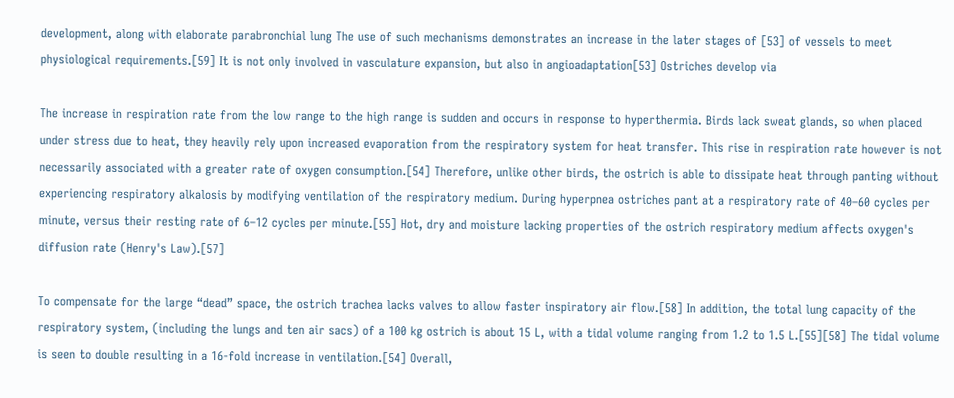development, along with elaborate parabronchial lung The use of such mechanisms demonstrates an increase in the later stages of [53] of vessels to meet physiological requirements.[59] It is not only involved in vasculature expansion, but also in angioadaptation[53] Ostriches develop via

The increase in respiration rate from the low range to the high range is sudden and occurs in response to hyperthermia. Birds lack sweat glands, so when placed under stress due to heat, they heavily rely upon increased evaporation from the respiratory system for heat transfer. This rise in respiration rate however is not necessarily associated with a greater rate of oxygen consumption.[54] Therefore, unlike other birds, the ostrich is able to dissipate heat through panting without experiencing respiratory alkalosis by modifying ventilation of the respiratory medium. During hyperpnea ostriches pant at a respiratory rate of 40–60 cycles per minute, versus their resting rate of 6–12 cycles per minute.[55] Hot, dry and moisture lacking properties of the ostrich respiratory medium affects oxygen's diffusion rate (Henry's Law).[57]

To compensate for the large “dead” space, the ostrich trachea lacks valves to allow faster inspiratory air flow.[58] In addition, the total lung capacity of the respiratory system, (including the lungs and ten air sacs) of a 100 kg ostrich is about 15 L, with a tidal volume ranging from 1.2 to 1.5 L.[55][58] The tidal volume is seen to double resulting in a 16-fold increase in ventilation.[54] Overall,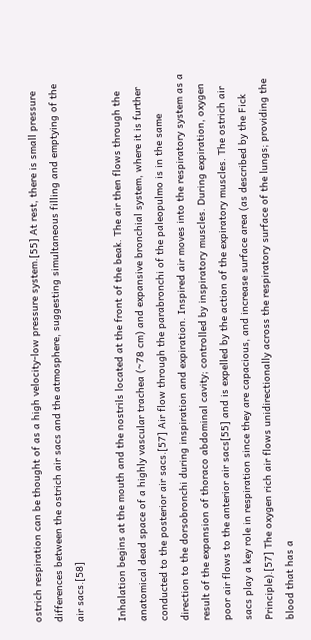ostrich respiration can be thought of as a high velocity-low pressure system.[55] At rest, there is small pressure differences between the ostrich air sacs and the atmosphere, suggesting simultaneous filling and emptying of the air sacs.[58]

Inhalation begins at the mouth and the nostrils located at the front of the beak. The air then flows through the anatomical dead space of a highly vascular trachea (~78 cm) and expansive bronchial system, where it is further conducted to the posterior air sacs.[57] Air flow through the parabronchi of the paleopulmo is in the same direction to the dorsobronchi during inspiration and expiration. Inspired air moves into the respiratory system as a result of the expansion of thoraco abdominal cavity; controlled by inspiratory muscles. During expiration, oxygen poor air flows to the anterior air sacs[55] and is expelled by the action of the expiratory muscles. The ostrich air sacs play a key role in respiration since they are capacious, and increase surface area (as described by the Fick Principle).[57] The oxygen rich air flows unidirectionally across the respiratory surface of the lungs; providing the blood that has a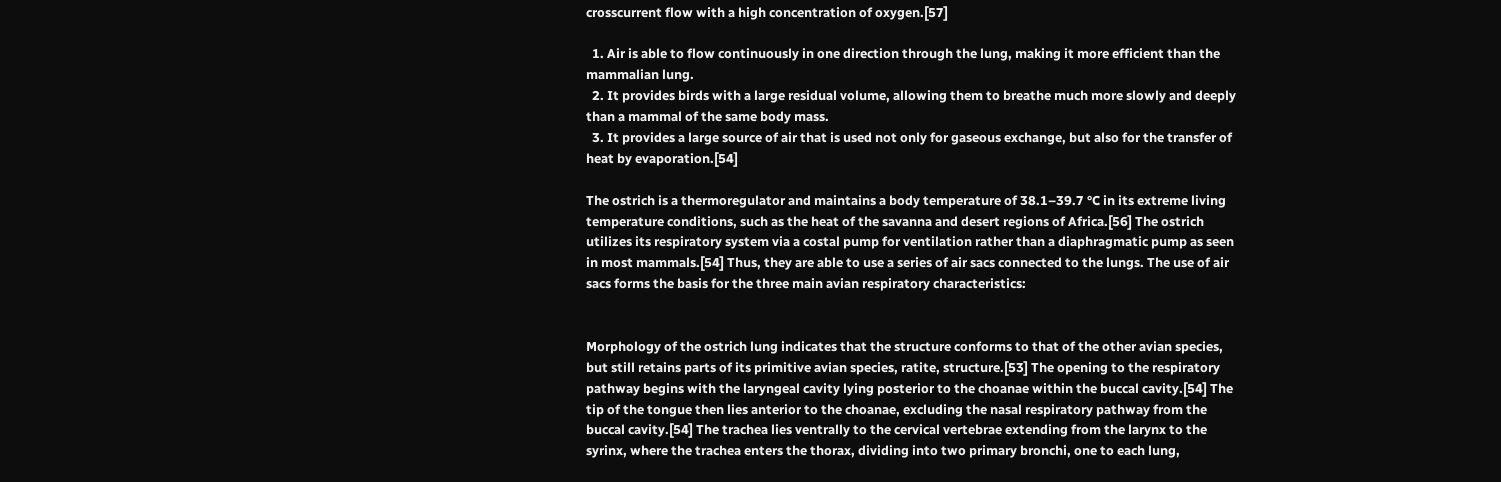crosscurrent flow with a high concentration of oxygen.[57]

  1. Air is able to flow continuously in one direction through the lung, making it more efficient than the mammalian lung.
  2. It provides birds with a large residual volume, allowing them to breathe much more slowly and deeply than a mammal of the same body mass.
  3. It provides a large source of air that is used not only for gaseous exchange, but also for the transfer of heat by evaporation.[54]

The ostrich is a thermoregulator and maintains a body temperature of 38.1–39.7 °C in its extreme living temperature conditions, such as the heat of the savanna and desert regions of Africa.[56] The ostrich utilizes its respiratory system via a costal pump for ventilation rather than a diaphragmatic pump as seen in most mammals.[54] Thus, they are able to use a series of air sacs connected to the lungs. The use of air sacs forms the basis for the three main avian respiratory characteristics:


Morphology of the ostrich lung indicates that the structure conforms to that of the other avian species, but still retains parts of its primitive avian species, ratite, structure.[53] The opening to the respiratory pathway begins with the laryngeal cavity lying posterior to the choanae within the buccal cavity.[54] The tip of the tongue then lies anterior to the choanae, excluding the nasal respiratory pathway from the buccal cavity.[54] The trachea lies ventrally to the cervical vertebrae extending from the larynx to the syrinx, where the trachea enters the thorax, dividing into two primary bronchi, one to each lung,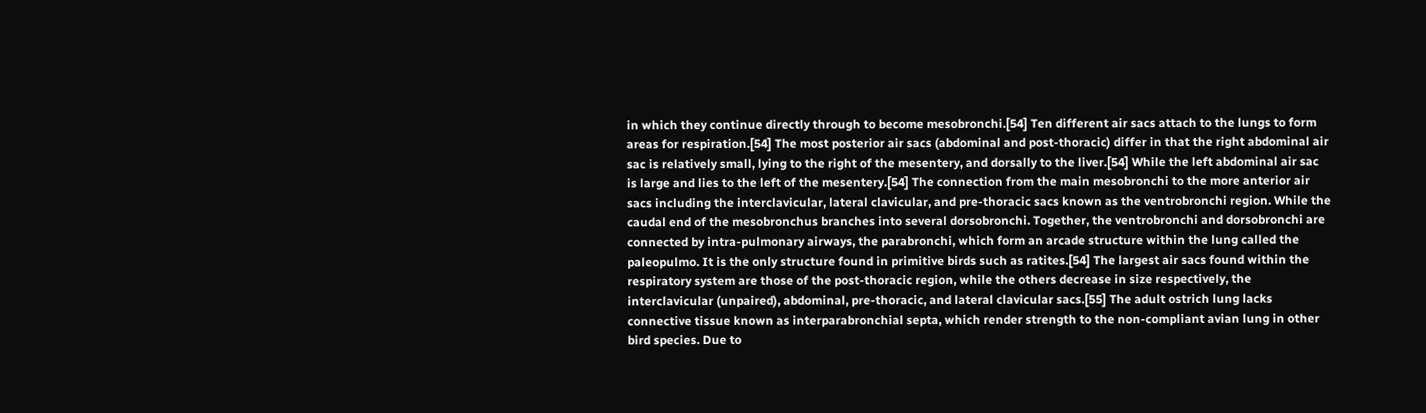in which they continue directly through to become mesobronchi.[54] Ten different air sacs attach to the lungs to form areas for respiration.[54] The most posterior air sacs (abdominal and post-thoracic) differ in that the right abdominal air sac is relatively small, lying to the right of the mesentery, and dorsally to the liver.[54] While the left abdominal air sac is large and lies to the left of the mesentery.[54] The connection from the main mesobronchi to the more anterior air sacs including the interclavicular, lateral clavicular, and pre-thoracic sacs known as the ventrobronchi region. While the caudal end of the mesobronchus branches into several dorsobronchi. Together, the ventrobronchi and dorsobronchi are connected by intra-pulmonary airways, the parabronchi, which form an arcade structure within the lung called the paleopulmo. It is the only structure found in primitive birds such as ratites.[54] The largest air sacs found within the respiratory system are those of the post-thoracic region, while the others decrease in size respectively, the interclavicular (unpaired), abdominal, pre-thoracic, and lateral clavicular sacs.[55] The adult ostrich lung lacks connective tissue known as interparabronchial septa, which render strength to the non-compliant avian lung in other bird species. Due to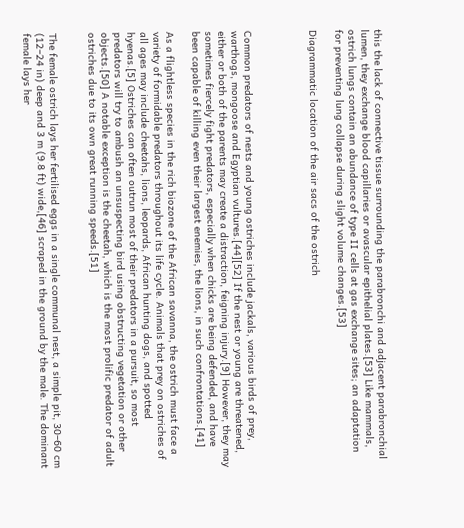this the lack of connective tissue surrounding the parabronchi and adjacent parabronchial lumen, they exchange blood capillaries or avascular epithelial plates.[53] Like mammals, ostrich lungs contain an abundance of type II cells at gas exchange sites; an adaptation for preventing lung collapse during slight volume changes.[53]

Diagrammatic location of the air sacs of the ostrich




Common predators of nests and young ostriches include jackals, various birds of prey, warthogs, mongoose and Egyptian vultures.[44][52] If the nest or young are threatened, either or both of the parents may create a distraction, feigning injury.[9] However, they may sometimes fiercely fight predators, especially when chicks are being defended, and have been capable of killing even their largest enemies, the lions, in such confrontations.[41]

As a flightless species in the rich biozone of the African savanna, the ostrich must face a variety of formidable predators throughout its life cycle. Animals that prey on ostriches of all ages may include cheetahs, lions, leopards, African hunting dogs, and spotted hyenas.[5] Ostriches can often outrun most of their predators in a pursuit, so most predators will try to ambush an unsuspecting bird using obstructing vegetation or other objects.[50] A notable exception is the cheetah, which is the most prolific predator of adult ostriches due to its own great running speeds.[51]


The female ostrich lays her fertilised eggs in a single communal nest, a simple pit, 30–60 cm (12–24 in) deep and 3 m (9.8 ft) wide,[46] scraped in the ground by the male. The dominant female lays her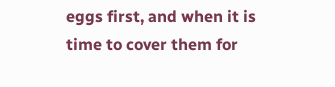eggs first, and when it is time to cover them for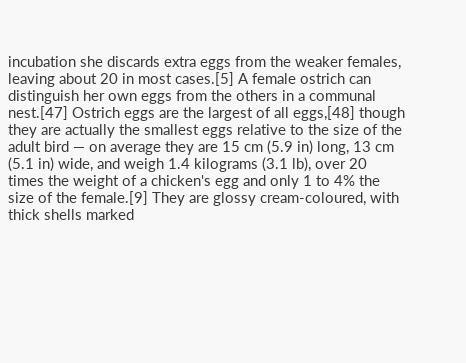incubation she discards extra eggs from the weaker females, leaving about 20 in most cases.[5] A female ostrich can distinguish her own eggs from the others in a communal nest.[47] Ostrich eggs are the largest of all eggs,[48] though they are actually the smallest eggs relative to the size of the adult bird — on average they are 15 cm (5.9 in) long, 13 cm (5.1 in) wide, and weigh 1.4 kilograms (3.1 lb), over 20 times the weight of a chicken's egg and only 1 to 4% the size of the female.[9] They are glossy cream-coloured, with thick shells marked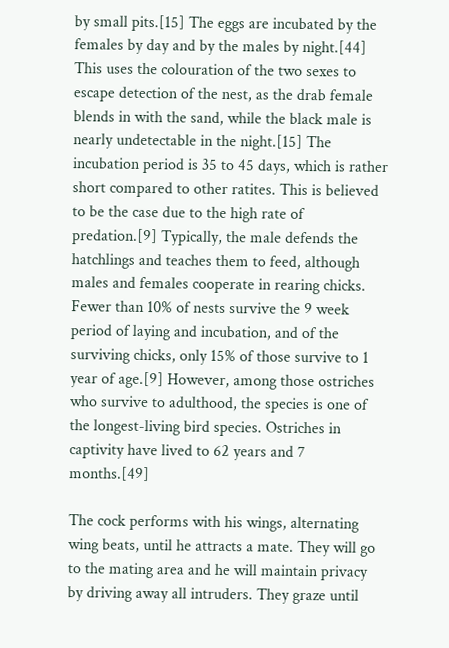by small pits.[15] The eggs are incubated by the females by day and by the males by night.[44] This uses the colouration of the two sexes to escape detection of the nest, as the drab female blends in with the sand, while the black male is nearly undetectable in the night.[15] The incubation period is 35 to 45 days, which is rather short compared to other ratites. This is believed to be the case due to the high rate of predation.[9] Typically, the male defends the hatchlings and teaches them to feed, although males and females cooperate in rearing chicks. Fewer than 10% of nests survive the 9 week period of laying and incubation, and of the surviving chicks, only 15% of those survive to 1 year of age.[9] However, among those ostriches who survive to adulthood, the species is one of the longest-living bird species. Ostriches in captivity have lived to 62 years and 7 months.[49]

The cock performs with his wings, alternating wing beats, until he attracts a mate. They will go to the mating area and he will maintain privacy by driving away all intruders. They graze until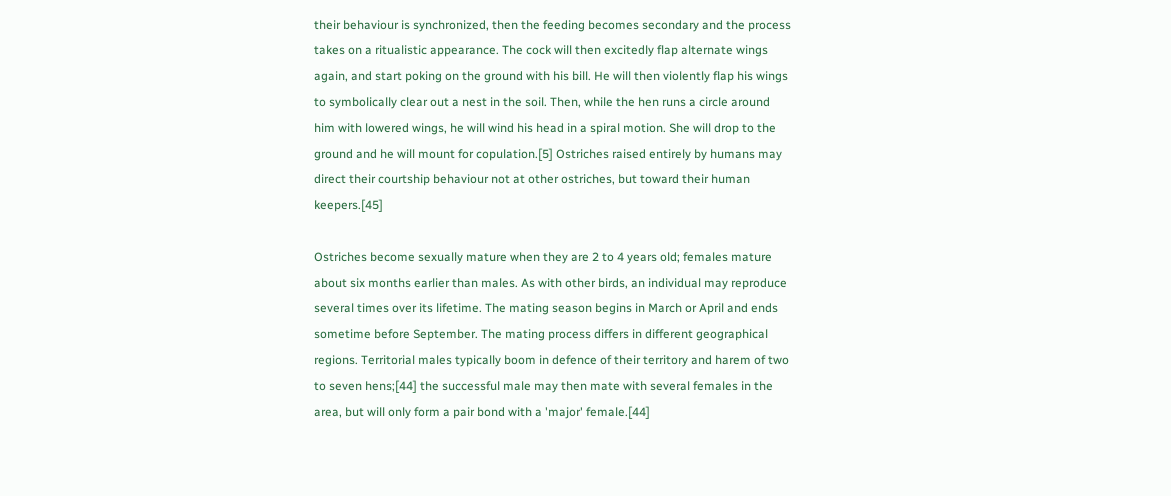their behaviour is synchronized, then the feeding becomes secondary and the process takes on a ritualistic appearance. The cock will then excitedly flap alternate wings again, and start poking on the ground with his bill. He will then violently flap his wings to symbolically clear out a nest in the soil. Then, while the hen runs a circle around him with lowered wings, he will wind his head in a spiral motion. She will drop to the ground and he will mount for copulation.[5] Ostriches raised entirely by humans may direct their courtship behaviour not at other ostriches, but toward their human keepers.[45]

Ostriches become sexually mature when they are 2 to 4 years old; females mature about six months earlier than males. As with other birds, an individual may reproduce several times over its lifetime. The mating season begins in March or April and ends sometime before September. The mating process differs in different geographical regions. Territorial males typically boom in defence of their territory and harem of two to seven hens;[44] the successful male may then mate with several females in the area, but will only form a pair bond with a 'major' female.[44]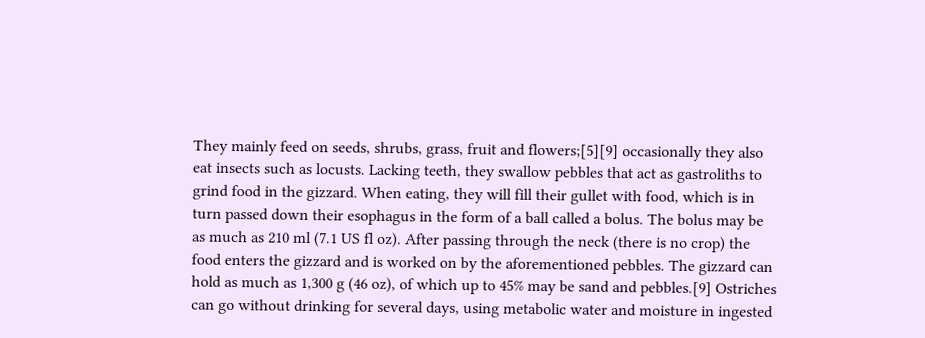They mainly feed on seeds, shrubs, grass, fruit and flowers;[5][9] occasionally they also eat insects such as locusts. Lacking teeth, they swallow pebbles that act as gastroliths to grind food in the gizzard. When eating, they will fill their gullet with food, which is in turn passed down their esophagus in the form of a ball called a bolus. The bolus may be as much as 210 ml (7.1 US fl oz). After passing through the neck (there is no crop) the food enters the gizzard and is worked on by the aforementioned pebbles. The gizzard can hold as much as 1,300 g (46 oz), of which up to 45% may be sand and pebbles.[9] Ostriches can go without drinking for several days, using metabolic water and moisture in ingested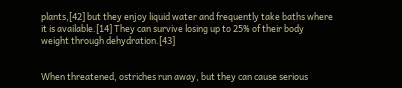plants,[42] but they enjoy liquid water and frequently take baths where it is available.[14] They can survive losing up to 25% of their body weight through dehydration.[43]


When threatened, ostriches run away, but they can cause serious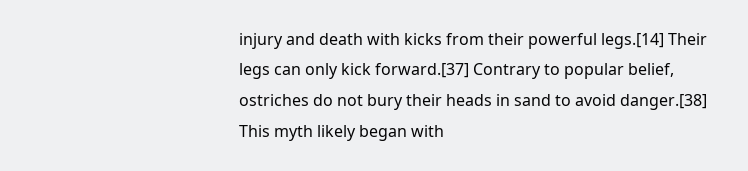injury and death with kicks from their powerful legs.[14] Their legs can only kick forward.[37] Contrary to popular belief, ostriches do not bury their heads in sand to avoid danger.[38] This myth likely began with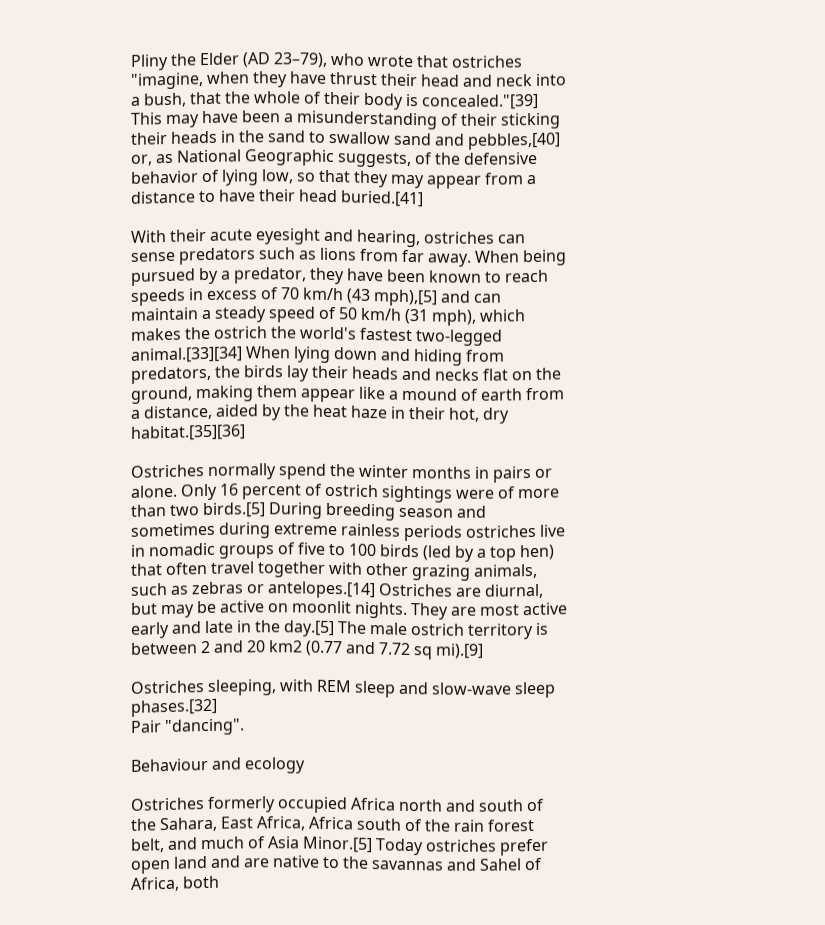Pliny the Elder (AD 23–79), who wrote that ostriches "imagine, when they have thrust their head and neck into a bush, that the whole of their body is concealed."[39] This may have been a misunderstanding of their sticking their heads in the sand to swallow sand and pebbles,[40] or, as National Geographic suggests, of the defensive behavior of lying low, so that they may appear from a distance to have their head buried.[41]

With their acute eyesight and hearing, ostriches can sense predators such as lions from far away. When being pursued by a predator, they have been known to reach speeds in excess of 70 km/h (43 mph),[5] and can maintain a steady speed of 50 km/h (31 mph), which makes the ostrich the world's fastest two-legged animal.[33][34] When lying down and hiding from predators, the birds lay their heads and necks flat on the ground, making them appear like a mound of earth from a distance, aided by the heat haze in their hot, dry habitat.[35][36]

Ostriches normally spend the winter months in pairs or alone. Only 16 percent of ostrich sightings were of more than two birds.[5] During breeding season and sometimes during extreme rainless periods ostriches live in nomadic groups of five to 100 birds (led by a top hen) that often travel together with other grazing animals, such as zebras or antelopes.[14] Ostriches are diurnal, but may be active on moonlit nights. They are most active early and late in the day.[5] The male ostrich territory is between 2 and 20 km2 (0.77 and 7.72 sq mi).[9]

Ostriches sleeping, with REM sleep and slow-wave sleep phases.[32]
Pair "dancing".

Behaviour and ecology

Ostriches formerly occupied Africa north and south of the Sahara, East Africa, Africa south of the rain forest belt, and much of Asia Minor.[5] Today ostriches prefer open land and are native to the savannas and Sahel of Africa, both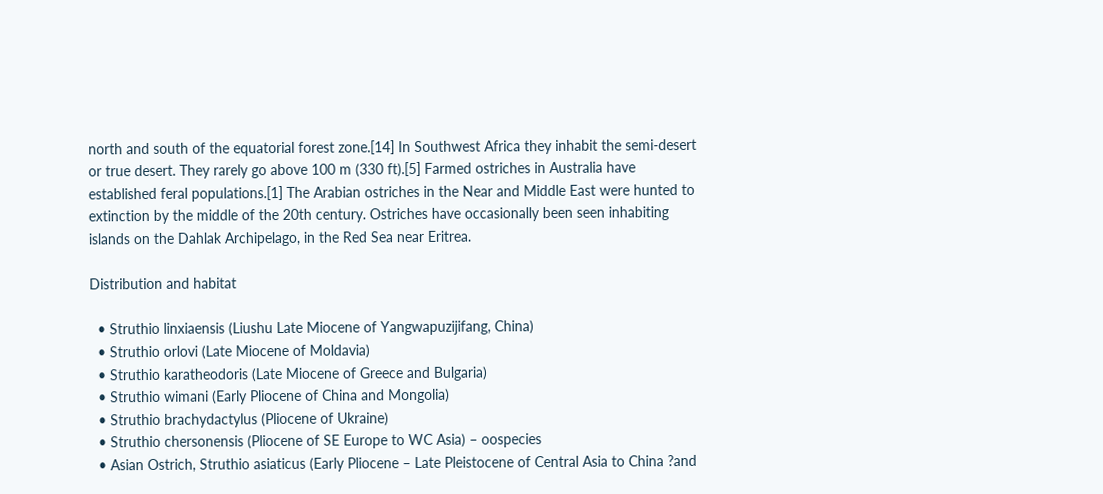north and south of the equatorial forest zone.[14] In Southwest Africa they inhabit the semi-desert or true desert. They rarely go above 100 m (330 ft).[5] Farmed ostriches in Australia have established feral populations.[1] The Arabian ostriches in the Near and Middle East were hunted to extinction by the middle of the 20th century. Ostriches have occasionally been seen inhabiting islands on the Dahlak Archipelago, in the Red Sea near Eritrea.

Distribution and habitat

  • Struthio linxiaensis (Liushu Late Miocene of Yangwapuzijifang, China)
  • Struthio orlovi (Late Miocene of Moldavia)
  • Struthio karatheodoris (Late Miocene of Greece and Bulgaria)
  • Struthio wimani (Early Pliocene of China and Mongolia)
  • Struthio brachydactylus (Pliocene of Ukraine)
  • Struthio chersonensis (Pliocene of SE Europe to WC Asia) – oospecies
  • Asian Ostrich, Struthio asiaticus (Early Pliocene – Late Pleistocene of Central Asia to China ?and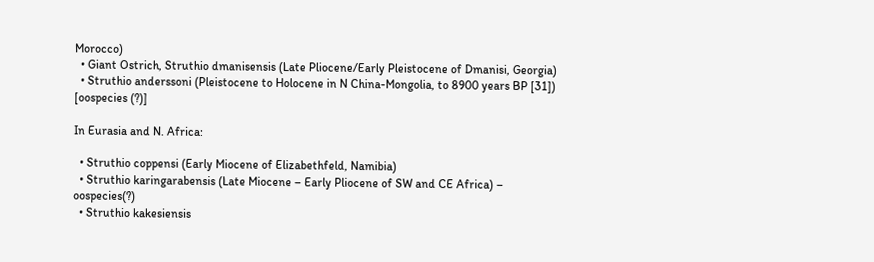Morocco)
  • Giant Ostrich, Struthio dmanisensis (Late Pliocene/Early Pleistocene of Dmanisi, Georgia)
  • Struthio anderssoni (Pleistocene to Holocene in N China-Mongolia, to 8900 years BP [31]) [oospecies (?)]

In Eurasia and N. Africa:

  • Struthio coppensi (Early Miocene of Elizabethfeld, Namibia)
  • Struthio karingarabensis (Late Miocene – Early Pliocene of SW and CE Africa) – oospecies(?)
  • Struthio kakesiensis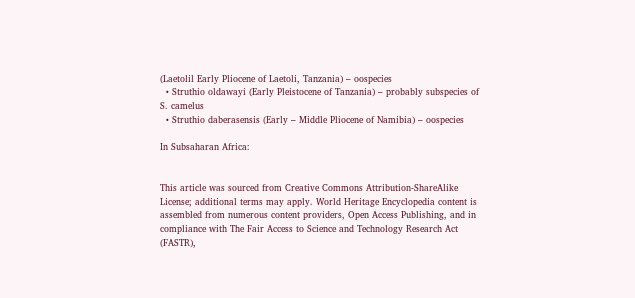(Laetolil Early Pliocene of Laetoli, Tanzania) – oospecies
  • Struthio oldawayi (Early Pleistocene of Tanzania) – probably subspecies of S. camelus
  • Struthio daberasensis (Early – Middle Pliocene of Namibia) – oospecies

In Subsaharan Africa:


This article was sourced from Creative Commons Attribution-ShareAlike License; additional terms may apply. World Heritage Encyclopedia content is assembled from numerous content providers, Open Access Publishing, and in compliance with The Fair Access to Science and Technology Research Act (FASTR),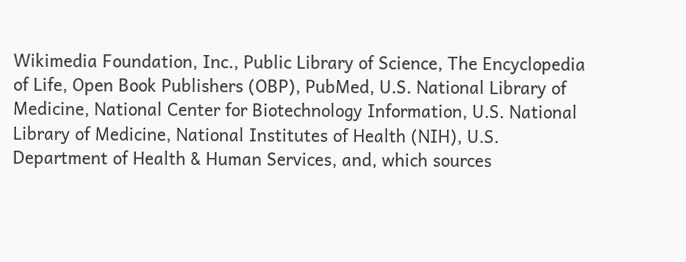Wikimedia Foundation, Inc., Public Library of Science, The Encyclopedia of Life, Open Book Publishers (OBP), PubMed, U.S. National Library of Medicine, National Center for Biotechnology Information, U.S. National Library of Medicine, National Institutes of Health (NIH), U.S. Department of Health & Human Services, and, which sources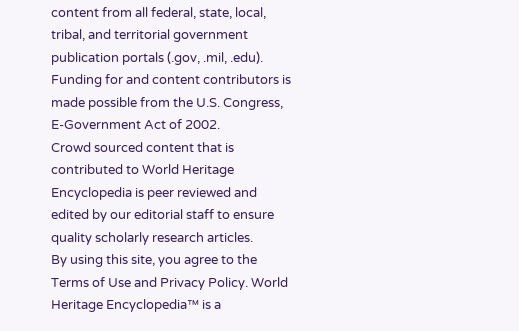content from all federal, state, local, tribal, and territorial government publication portals (.gov, .mil, .edu). Funding for and content contributors is made possible from the U.S. Congress, E-Government Act of 2002.
Crowd sourced content that is contributed to World Heritage Encyclopedia is peer reviewed and edited by our editorial staff to ensure quality scholarly research articles.
By using this site, you agree to the Terms of Use and Privacy Policy. World Heritage Encyclopedia™ is a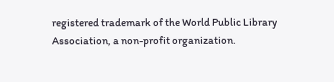registered trademark of the World Public Library Association, a non-profit organization.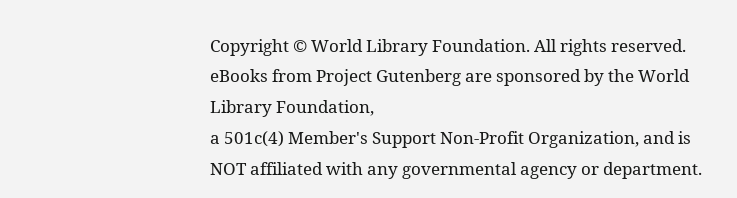Copyright © World Library Foundation. All rights reserved. eBooks from Project Gutenberg are sponsored by the World Library Foundation,
a 501c(4) Member's Support Non-Profit Organization, and is NOT affiliated with any governmental agency or department.